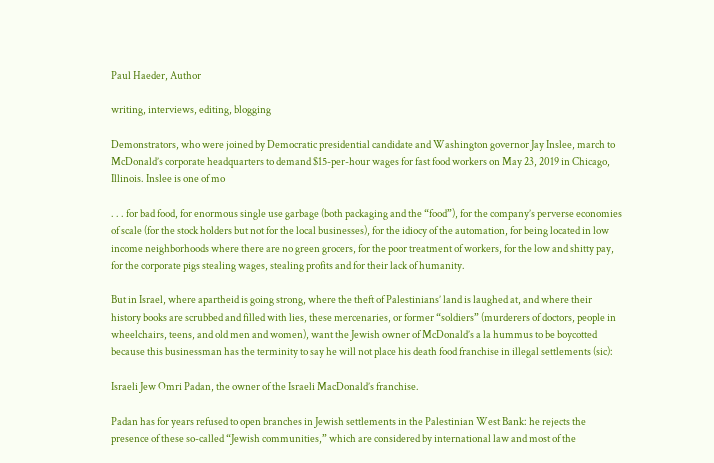Paul Haeder, Author

writing, interviews, editing, blogging

Demonstrators, who were joined by Democratic presidential candidate and Washington governor Jay Inslee, march to McDonald’s corporate headquarters to demand $15-per-hour wages for fast food workers on May 23, 2019 in Chicago, Illinois. Inslee is one of mo

. . . for bad food, for enormous single use garbage (both packaging and the “food”), for the company’s perverse economies of scale (for the stock holders but not for the local businesses), for the idiocy of the automation, for being located in low income neighborhoods where there are no green grocers, for the poor treatment of workers, for the low and shitty pay, for the corporate pigs stealing wages, stealing profits and for their lack of humanity.

But in Israel, where apartheid is going strong, where the theft of Palestinians’ land is laughed at, and where their history books are scrubbed and filled with lies, these mercenaries, or former “soldiers” (murderers of doctors, people in wheelchairs, teens, and old men and women), want the Jewish owner of McDonald’s a la hummus to be boycotted because this businessman has the terminity to say he will not place his death food franchise in illegal settlements (sic):

Israeli Jew Omri Padan, the owner of the Israeli MacDonald’s franchise.

Padan has for years refused to open branches in Jewish settlements in the Palestinian West Bank: he rejects the presence of these so-called “Jewish communities,” which are considered by international law and most of the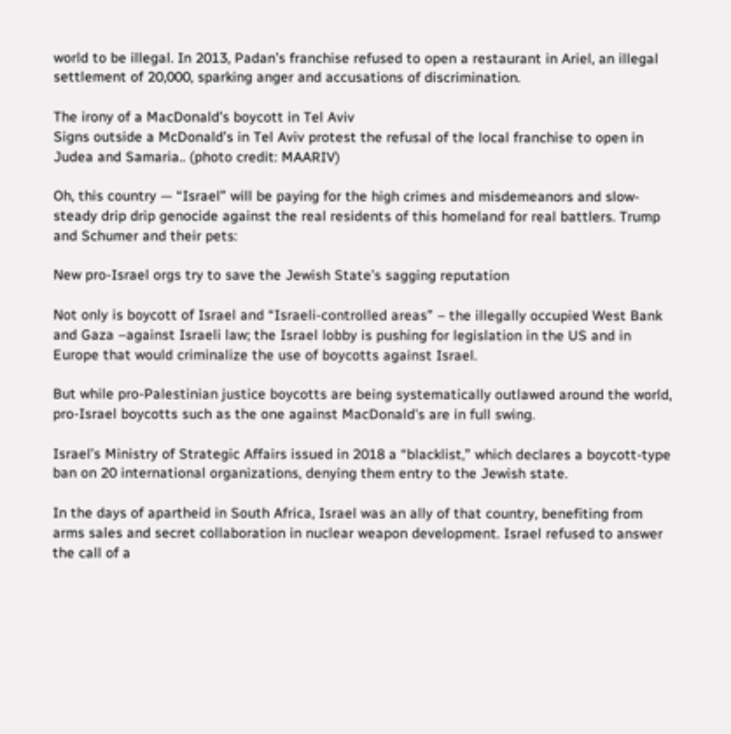world to be illegal. In 2013, Padan’s franchise refused to open a restaurant in Ariel, an illegal settlement of 20,000, sparking anger and accusations of discrimination.

The irony of a MacDonald’s boycott in Tel Aviv
Signs outside a McDonald’s in Tel Aviv protest the refusal of the local franchise to open in Judea and Samaria.. (photo credit: MAARIV)

Oh, this country — “Israel” will be paying for the high crimes and misdemeanors and slow-steady drip drip genocide against the real residents of this homeland for real battlers. Trump and Schumer and their pets:

New pro-Israel orgs try to save the Jewish State’s sagging reputation

Not only is boycott of Israel and “Israeli-controlled areas” – the illegally occupied West Bank and Gaza –against Israeli law; the Israel lobby is pushing for legislation in the US and in Europe that would criminalize the use of boycotts against Israel.

But while pro-Palestinian justice boycotts are being systematically outlawed around the world, pro-Israel boycotts such as the one against MacDonald’s are in full swing.

Israel’s Ministry of Strategic Affairs issued in 2018 a “blacklist,” which declares a boycott-type ban on 20 international organizations, denying them entry to the Jewish state.

In the days of apartheid in South Africa, Israel was an ally of that country, benefiting from arms sales and secret collaboration in nuclear weapon development. Israel refused to answer the call of a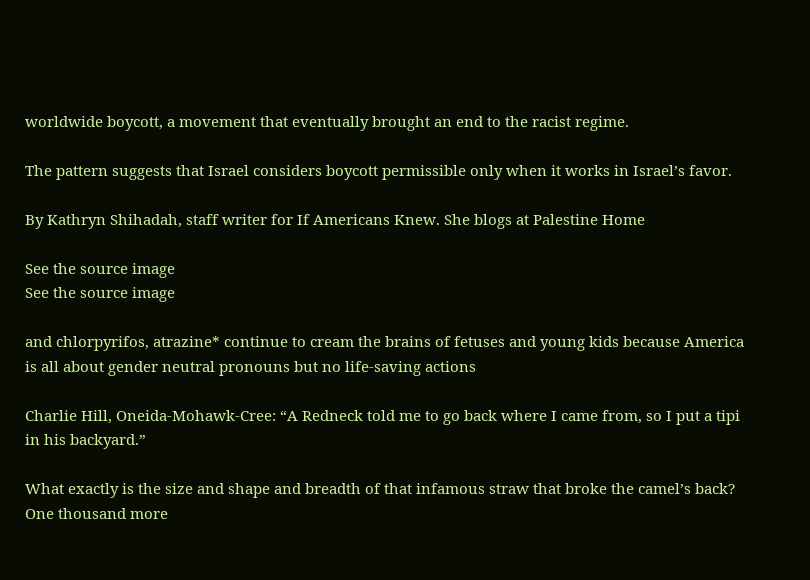worldwide boycott, a movement that eventually brought an end to the racist regime.

The pattern suggests that Israel considers boycott permissible only when it works in Israel’s favor.

By Kathryn Shihadah, staff writer for If Americans Knew. She blogs at Palestine Home

See the source image
See the source image

and chlorpyrifos, atrazine* continue to cream the brains of fetuses and young kids because America is all about gender neutral pronouns but no life-saving actions

Charlie Hill, Oneida-Mohawk-Cree: “A Redneck told me to go back where I came from, so I put a tipi in his backyard.”

What exactly is the size and shape and breadth of that infamous straw that broke the camel’s back? One thousand more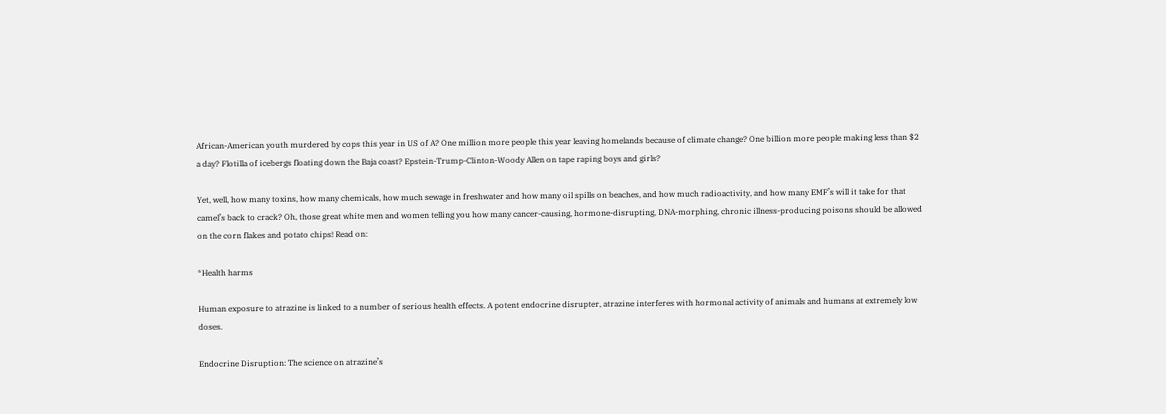African-American youth murdered by cops this year in US of A? One million more people this year leaving homelands because of climate change? One billion more people making less than $2 a day? Flotilla of icebergs floating down the Baja coast? Epstein-Trump-Clinton-Woody Allen on tape raping boys and girls?

Yet, well, how many toxins, how many chemicals, how much sewage in freshwater and how many oil spills on beaches, and how much radioactivity, and how many EMF’s will it take for that camel’s back to crack? Oh, those great white men and women telling you how many cancer-causing, hormone-disrupting, DNA-morphing, chronic illness-producing poisons should be allowed on the corn flakes and potato chips! Read on:

*Health harms

Human exposure to atrazine is linked to a number of serious health effects. A potent endocrine disrupter, atrazine interferes with hormonal activity of animals and humans at extremely low doses.

Endocrine Disruption: The science on atrazine’s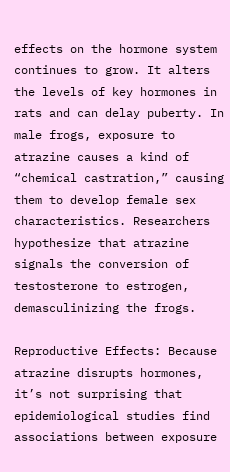effects on the hormone system continues to grow. It alters the levels of key hormones in rats and can delay puberty. In male frogs, exposure to atrazine causes a kind of “chemical castration,” causing them to develop female sex characteristics. Researchers hypothesize that atrazine signals the conversion of testosterone to estrogen, demasculinizing the frogs.

Reproductive Effects: Because atrazine disrupts hormones, it’s not surprising that epidemiological studies find associations between exposure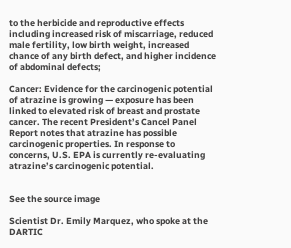to the herbicide and reproductive effects including increased risk of miscarriage, reduced male fertility, low birth weight, increased chance of any birth defect, and higher incidence of abdominal defects;

Cancer: Evidence for the carcinogenic potential of atrazine is growing — exposure has been linked to elevated risk of breast and prostate cancer. The recent President’s Cancel Panel Report notes that atrazine has possible carcinogenic properties. In response to concerns, U.S. EPA is currently re-evaluating atrazine’s carcinogenic potential.


See the source image

Scientist Dr. Emily Marquez, who spoke at the DARTIC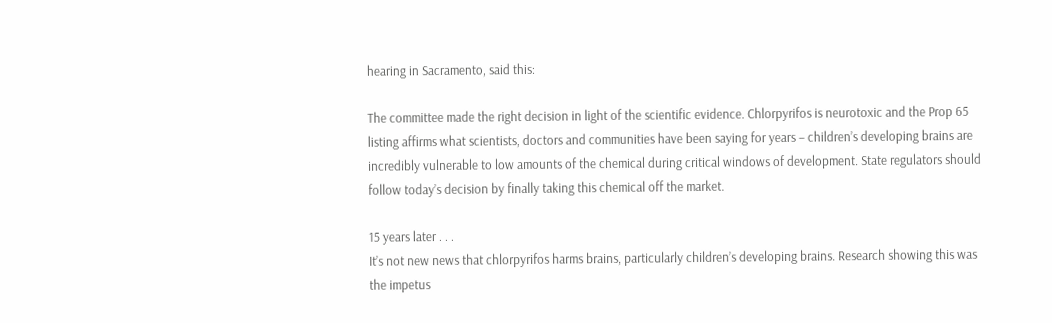hearing in Sacramento, said this:

The committee made the right decision in light of the scientific evidence. Chlorpyrifos is neurotoxic and the Prop 65 listing affirms what scientists, doctors and communities have been saying for years – children’s developing brains are incredibly vulnerable to low amounts of the chemical during critical windows of development. State regulators should follow today’s decision by finally taking this chemical off the market.

15 years later . . .
It’s not new news that chlorpyrifos harms brains, particularly children’s developing brains. Research showing this was the impetus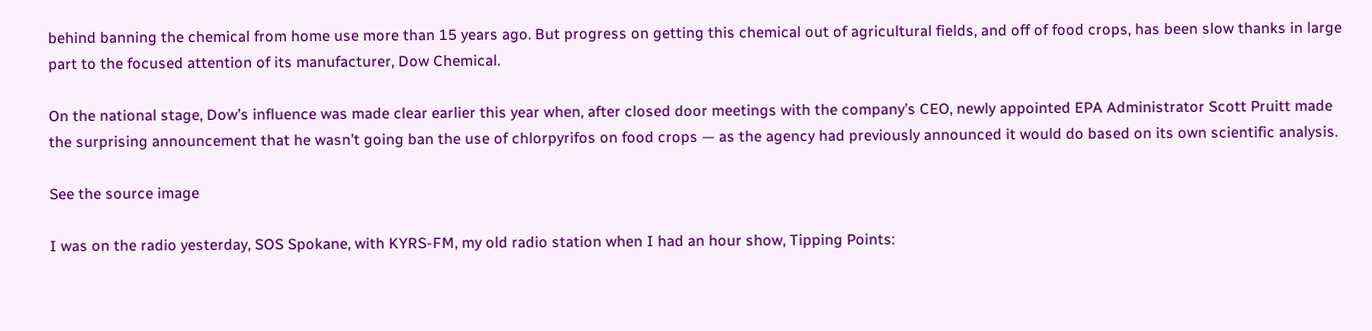behind banning the chemical from home use more than 15 years ago. But progress on getting this chemical out of agricultural fields, and off of food crops, has been slow thanks in large part to the focused attention of its manufacturer, Dow Chemical.

On the national stage, Dow’s influence was made clear earlier this year when, after closed door meetings with the company’s CEO, newly appointed EPA Administrator Scott Pruitt made the surprising announcement that he wasn’t going ban the use of chlorpyrifos on food crops — as the agency had previously announced it would do based on its own scientific analysis.

See the source image

I was on the radio yesterday, SOS Spokane, with KYRS-FM, my old radio station when I had an hour show, Tipping Points: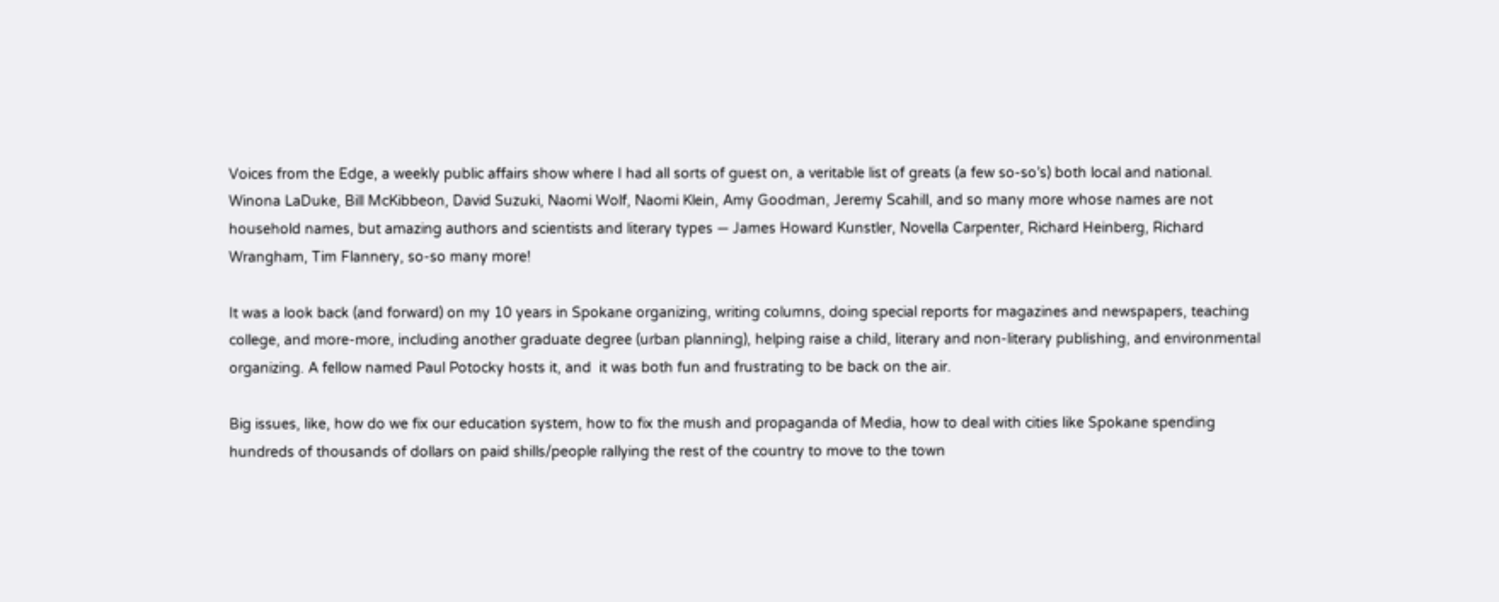Voices from the Edge, a weekly public affairs show where I had all sorts of guest on, a veritable list of greats (a few so-so’s) both local and national. Winona LaDuke, Bill McKibbeon, David Suzuki, Naomi Wolf, Naomi Klein, Amy Goodman, Jeremy Scahill, and so many more whose names are not household names, but amazing authors and scientists and literary types — James Howard Kunstler, Novella Carpenter, Richard Heinberg, Richard Wrangham, Tim Flannery, so-so many more!

It was a look back (and forward) on my 10 years in Spokane organizing, writing columns, doing special reports for magazines and newspapers, teaching college, and more-more, including another graduate degree (urban planning), helping raise a child, literary and non-literary publishing, and environmental organizing. A fellow named Paul Potocky hosts it, and  it was both fun and frustrating to be back on the air.

Big issues, like, how do we fix our education system, how to fix the mush and propaganda of Media, how to deal with cities like Spokane spending hundreds of thousands of dollars on paid shills/people rallying the rest of the country to move to the town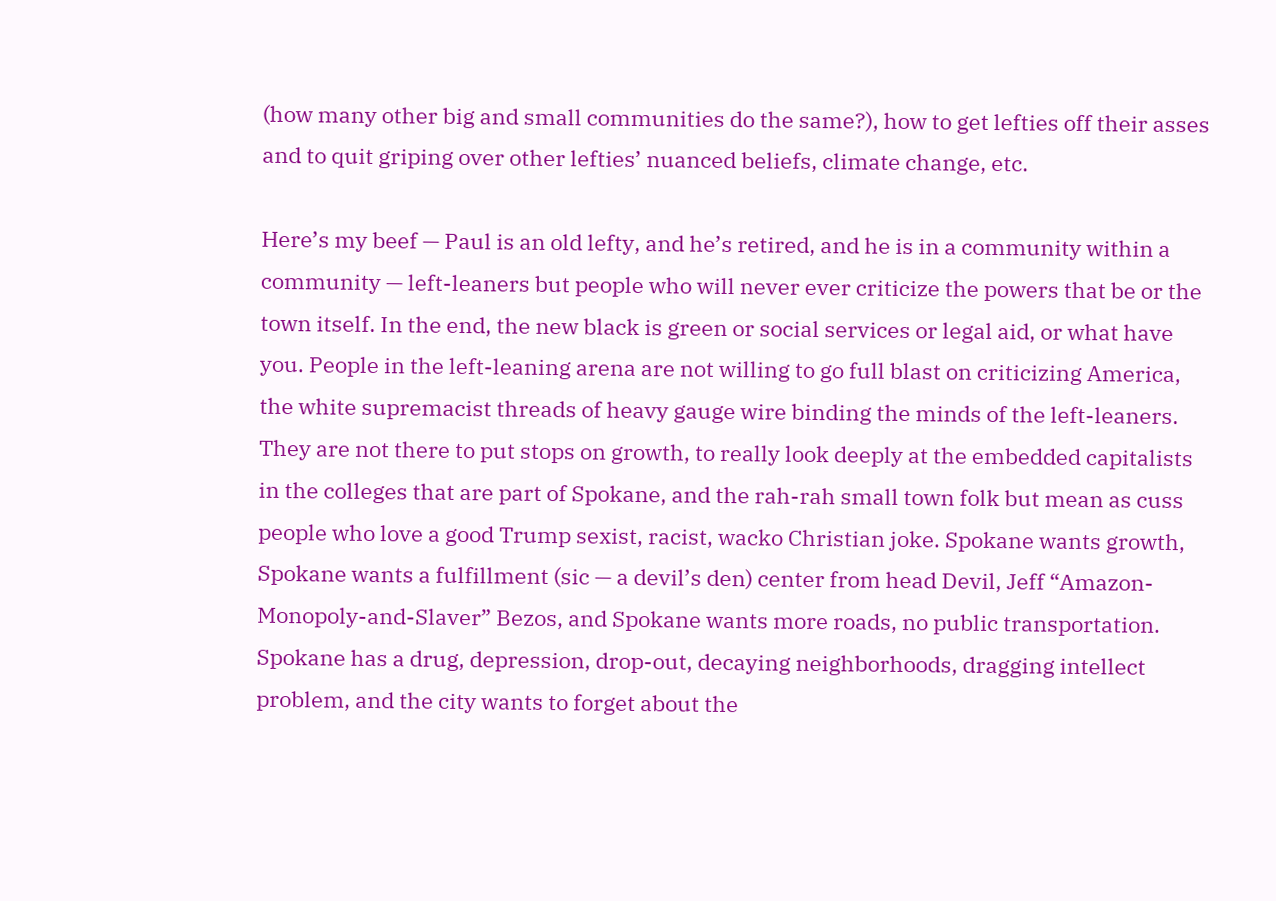(how many other big and small communities do the same?), how to get lefties off their asses and to quit griping over other lefties’ nuanced beliefs, climate change, etc.

Here’s my beef — Paul is an old lefty, and he’s retired, and he is in a community within a community — left-leaners but people who will never ever criticize the powers that be or the town itself. In the end, the new black is green or social services or legal aid, or what have you. People in the left-leaning arena are not willing to go full blast on criticizing America, the white supremacist threads of heavy gauge wire binding the minds of the left-leaners. They are not there to put stops on growth, to really look deeply at the embedded capitalists in the colleges that are part of Spokane, and the rah-rah small town folk but mean as cuss people who love a good Trump sexist, racist, wacko Christian joke. Spokane wants growth, Spokane wants a fulfillment (sic — a devil’s den) center from head Devil, Jeff “Amazon-Monopoly-and-Slaver” Bezos, and Spokane wants more roads, no public transportation. Spokane has a drug, depression, drop-out, decaying neighborhoods, dragging intellect problem, and the city wants to forget about the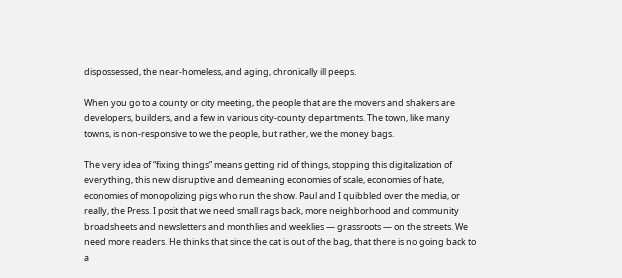dispossessed, the near-homeless, and aging, chronically ill peeps.

When you go to a county or city meeting, the people that are the movers and shakers are developers, builders, and a few in various city-county departments. The town, like many towns, is non-responsive to we the people, but rather, we the money bags.

The very idea of “fixing things” means getting rid of things, stopping this digitalization of everything, this new disruptive and demeaning economies of scale, economies of hate, economies of monopolizing pigs who run the show. Paul and I quibbled over the media, or really, the Press. I posit that we need small rags back, more neighborhood and community broadsheets and newsletters and monthlies and weeklies — grassroots — on the streets. We need more readers. He thinks that since the cat is out of the bag, that there is no going back to a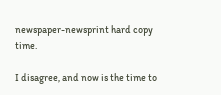newspaper-newsprint hard copy time.

I disagree, and now is the time to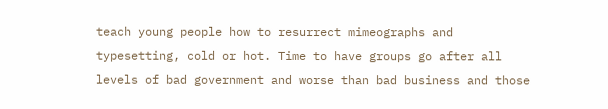teach young people how to resurrect mimeographs and typesetting, cold or hot. Time to have groups go after all levels of bad government and worse than bad business and those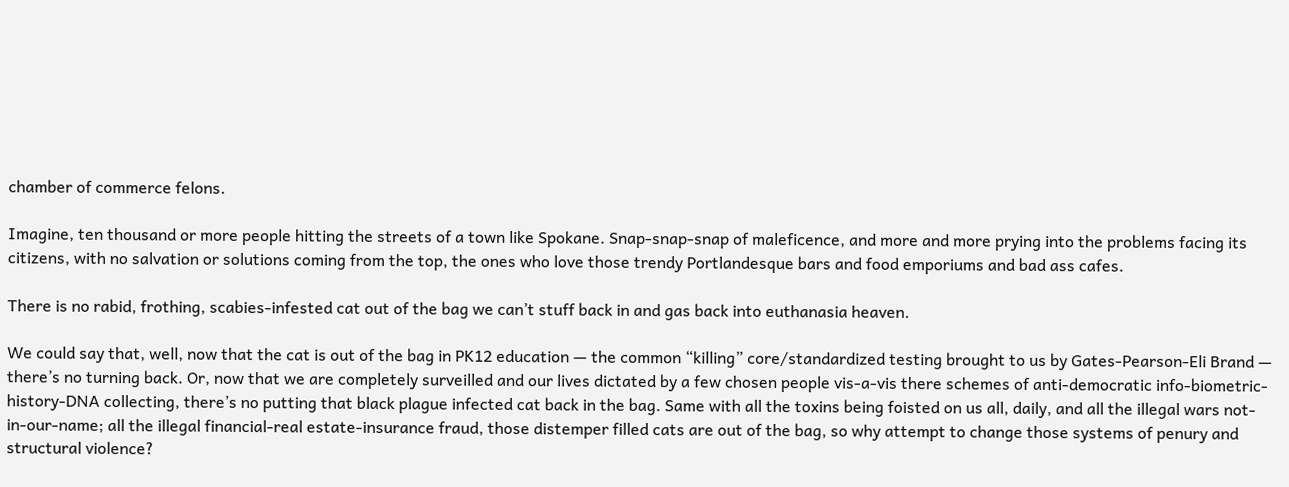chamber of commerce felons.

Imagine, ten thousand or more people hitting the streets of a town like Spokane. Snap-snap-snap of maleficence, and more and more prying into the problems facing its citizens, with no salvation or solutions coming from the top, the ones who love those trendy Portlandesque bars and food emporiums and bad ass cafes.

There is no rabid, frothing, scabies-infested cat out of the bag we can’t stuff back in and gas back into euthanasia heaven.

We could say that, well, now that the cat is out of the bag in PK12 education — the common “killing” core/standardized testing brought to us by Gates-Pearson-Eli Brand — there’s no turning back. Or, now that we are completely surveilled and our lives dictated by a few chosen people vis-a-vis there schemes of anti-democratic info-biometric-history-DNA collecting, there’s no putting that black plague infected cat back in the bag. Same with all the toxins being foisted on us all, daily, and all the illegal wars not-in-our-name; all the illegal financial-real estate-insurance fraud, those distemper filled cats are out of the bag, so why attempt to change those systems of penury and structural violence?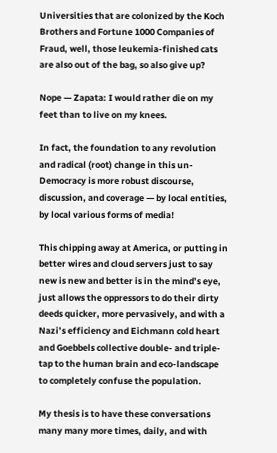Universities that are colonized by the Koch Brothers and Fortune 1000 Companies of Fraud, well, those leukemia-finished cats are also out of the bag, so also give up?

Nope — Zapata: I would rather die on my feet than to live on my knees.

In fact, the foundation to any revolution and radical (root) change in this un-Democracy is more robust discourse, discussion, and coverage — by local entities, by local various forms of media!

This chipping away at America, or putting in better wires and cloud servers just to say new is new and better is in the mind’s eye, just allows the oppressors to do their dirty deeds quicker, more pervasively, and with a Nazi’s efficiency and Eichmann cold heart and Goebbels collective double- and triple-tap to the human brain and eco-landscape to completely confuse the population.

My thesis is to have these conversations many many more times, daily, and with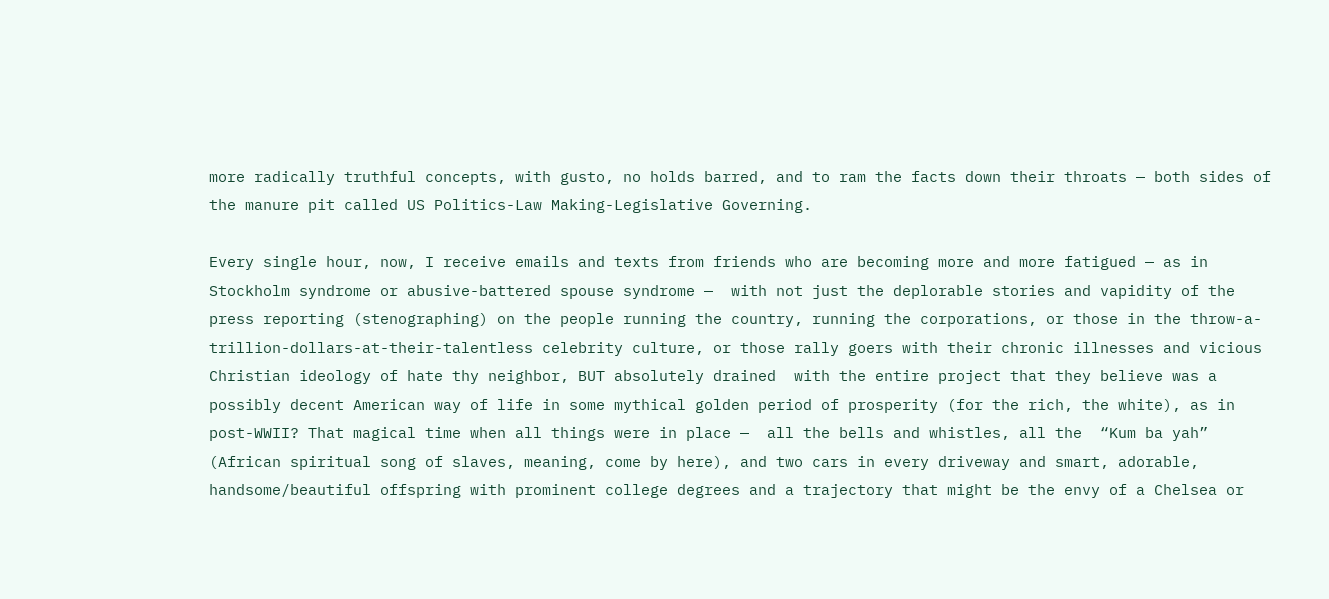more radically truthful concepts, with gusto, no holds barred, and to ram the facts down their throats — both sides of the manure pit called US Politics-Law Making-Legislative Governing.

Every single hour, now, I receive emails and texts from friends who are becoming more and more fatigued — as in Stockholm syndrome or abusive-battered spouse syndrome —  with not just the deplorable stories and vapidity of the press reporting (stenographing) on the people running the country, running the corporations, or those in the throw-a-trillion-dollars-at-their-talentless celebrity culture, or those rally goers with their chronic illnesses and vicious Christian ideology of hate thy neighbor, BUT absolutely drained  with the entire project that they believe was a possibly decent American way of life in some mythical golden period of prosperity (for the rich, the white), as in post-WWII? That magical time when all things were in place —  all the bells and whistles, all the  “Kum ba yah” (African spiritual song of slaves, meaning, come by here), and two cars in every driveway and smart, adorable, handsome/beautiful offspring with prominent college degrees and a trajectory that might be the envy of a Chelsea or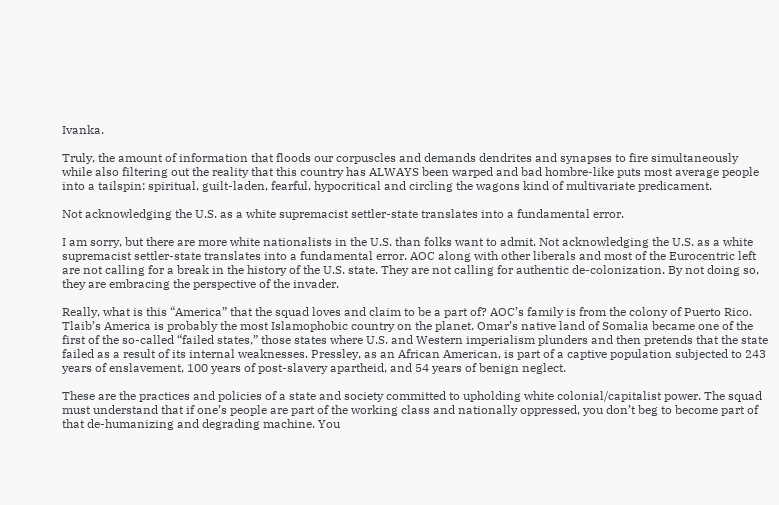Ivanka.

Truly, the amount of information that floods our corpuscles and demands dendrites and synapses to fire simultaneously while also filtering out the reality that this country has ALWAYS been warped and bad hombre-like puts most average people into a tailspin: spiritual, guilt-laden, fearful, hypocritical and circling the wagons kind of multivariate predicament.

Not acknowledging the U.S. as a white supremacist settler-state translates into a fundamental error.

I am sorry, but there are more white nationalists in the U.S. than folks want to admit. Not acknowledging the U.S. as a white supremacist settler-state translates into a fundamental error. AOC along with other liberals and most of the Eurocentric left are not calling for a break in the history of the U.S. state. They are not calling for authentic de-colonization. By not doing so, they are embracing the perspective of the invader.

Really, what is this “America” that the squad loves and claim to be a part of? AOC’s family is from the colony of Puerto Rico. Tlaib’s America is probably the most Islamophobic country on the planet. Omar’s native land of Somalia became one of the first of the so-called “failed states,” those states where U.S. and Western imperialism plunders and then pretends that the state failed as a result of its internal weaknesses. Pressley, as an African American, is part of a captive population subjected to 243 years of enslavement, 100 years of post-slavery apartheid, and 54 years of benign neglect.

These are the practices and policies of a state and society committed to upholding white colonial/capitalist power. The squad must understand that if one’s people are part of the working class and nationally oppressed, you don’t beg to become part of that de-humanizing and degrading machine. You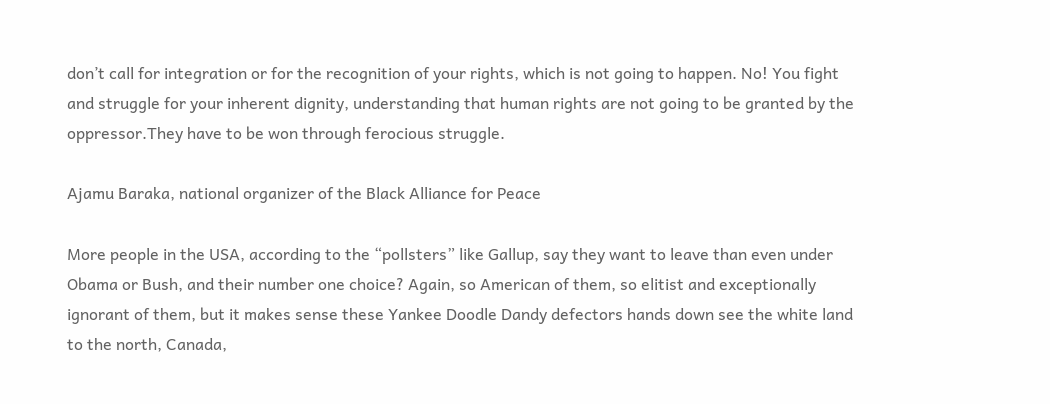don’t call for integration or for the recognition of your rights, which is not going to happen. No! You fight and struggle for your inherent dignity, understanding that human rights are not going to be granted by the oppressor.They have to be won through ferocious struggle.

Ajamu Baraka, national organizer of the Black Alliance for Peace

More people in the USA, according to the “pollsters” like Gallup, say they want to leave than even under Obama or Bush, and their number one choice? Again, so American of them, so elitist and exceptionally ignorant of them, but it makes sense these Yankee Doodle Dandy defectors hands down see the white land to the north, Canada,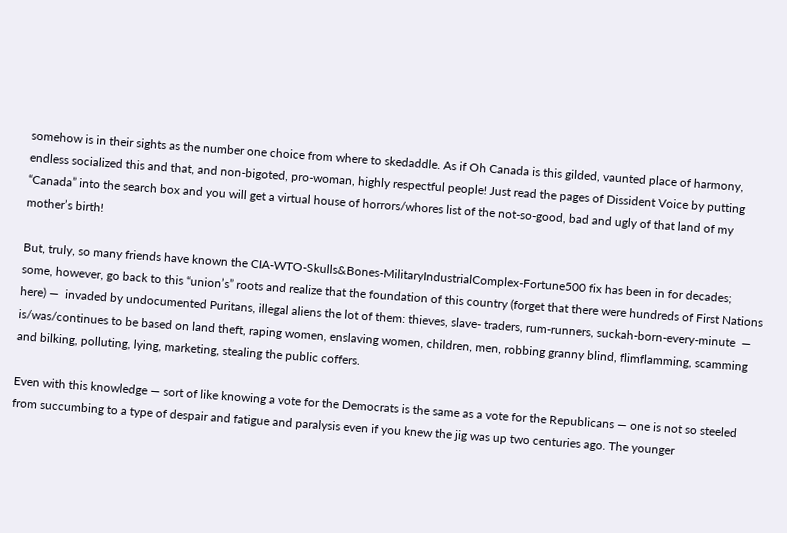somehow is in their sights as the number one choice from where to skedaddle. As if Oh Canada is this gilded, vaunted place of harmony, endless socialized this and that, and non-bigoted, pro-woman, highly respectful people! Just read the pages of Dissident Voice by putting “Canada” into the search box and you will get a virtual house of horrors/whores list of the not-so-good, bad and ugly of that land of my mother’s birth!

But, truly, so many friends have known the CIA-WTO-Skulls&Bones-MilitaryIndustrialComplex-Fortune500 fix has been in for decades; some, however, go back to this “union’s” roots and realize that the foundation of this country (forget that there were hundreds of First Nations here) —  invaded by undocumented Puritans, illegal aliens the lot of them: thieves, slave- traders, rum-runners, suckah-born-every-minute  — is/was/continues to be based on land theft, raping women, enslaving women, children, men, robbing granny blind, flimflamming, scamming and bilking, polluting, lying, marketing, stealing the public coffers.

Even with this knowledge — sort of like knowing a vote for the Democrats is the same as a vote for the Republicans — one is not so steeled from succumbing to a type of despair and fatigue and paralysis even if you knew the jig was up two centuries ago. The younger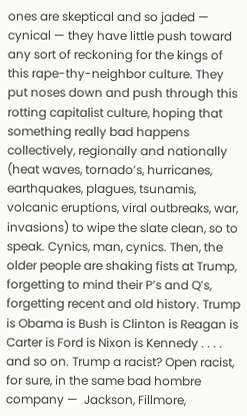ones are skeptical and so jaded — cynical — they have little push toward any sort of reckoning for the kings of this rape-thy-neighbor culture. They put noses down and push through this rotting capitalist culture, hoping that something really bad happens collectively, regionally and nationally (heat waves, tornado’s, hurricanes, earthquakes, plagues, tsunamis, volcanic eruptions, viral outbreaks, war, invasions) to wipe the slate clean, so to speak. Cynics, man, cynics. Then, the older people are shaking fists at Trump, forgetting to mind their P’s and Q’s, forgetting recent and old history. Trump is Obama is Bush is Clinton is Reagan is Carter is Ford is Nixon is Kennedy . . . . and so on. Trump a racist? Open racist, for sure, in the same bad hombre company —  Jackson, Fillmore,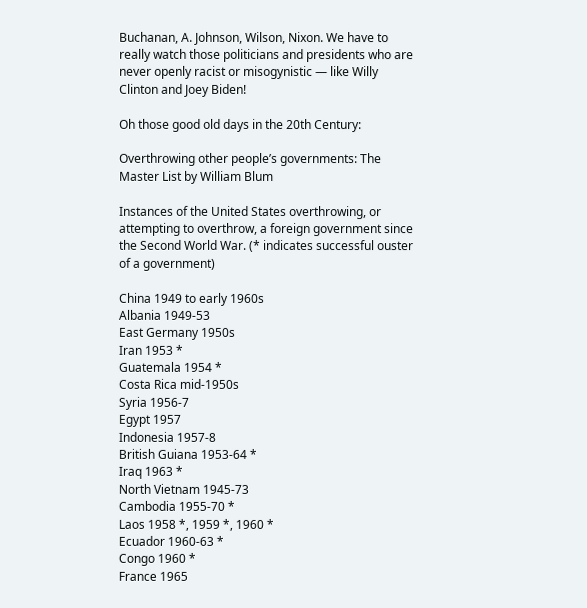Buchanan, A. Johnson, Wilson, Nixon. We have to really watch those politicians and presidents who are never openly racist or misogynistic — like Willy Clinton and Joey Biden!

Oh those good old days in the 20th Century:

Overthrowing other people’s governments: The Master List by William Blum

Instances of the United States overthrowing, or attempting to overthrow, a foreign government since the Second World War. (* indicates successful ouster of a government)

China 1949 to early 1960s
Albania 1949-53
East Germany 1950s
Iran 1953 *
Guatemala 1954 *
Costa Rica mid-1950s
Syria 1956-7
Egypt 1957
Indonesia 1957-8
British Guiana 1953-64 *
Iraq 1963 *
North Vietnam 1945-73
Cambodia 1955-70 *
Laos 1958 *, 1959 *, 1960 *
Ecuador 1960-63 *
Congo 1960 *
France 1965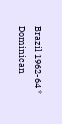Brazil 1962-64 *
Dominican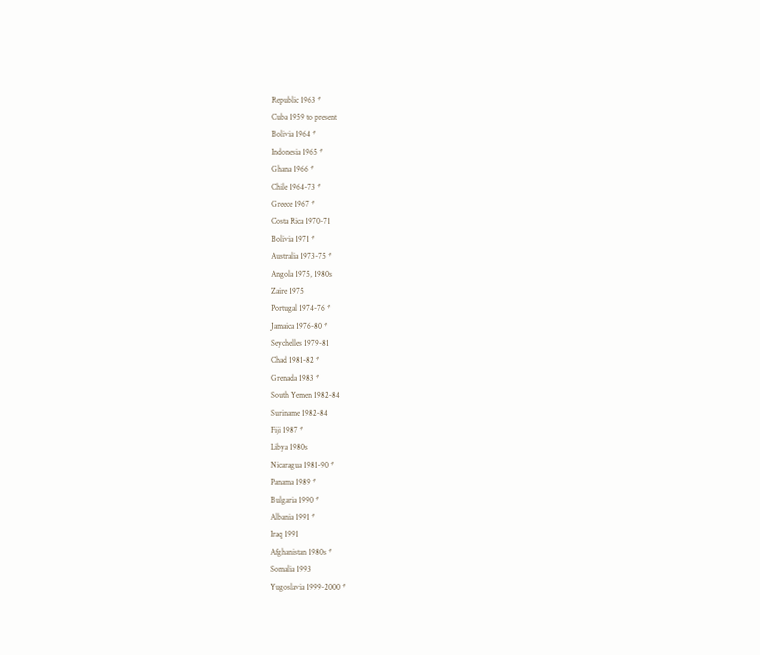Republic 1963 *
Cuba 1959 to present
Bolivia 1964 *
Indonesia 1965 *
Ghana 1966 *
Chile 1964-73 *
Greece 1967 *
Costa Rica 1970-71
Bolivia 1971 *
Australia 1973-75 *
Angola 1975, 1980s
Zaire 1975
Portugal 1974-76 *
Jamaica 1976-80 *
Seychelles 1979-81
Chad 1981-82 *
Grenada 1983 *
South Yemen 1982-84
Suriname 1982-84
Fiji 1987 *
Libya 1980s
Nicaragua 1981-90 *
Panama 1989 *
Bulgaria 1990 *
Albania 1991 *
Iraq 1991
Afghanistan 1980s *
Somalia 1993
Yugoslavia 1999-2000 *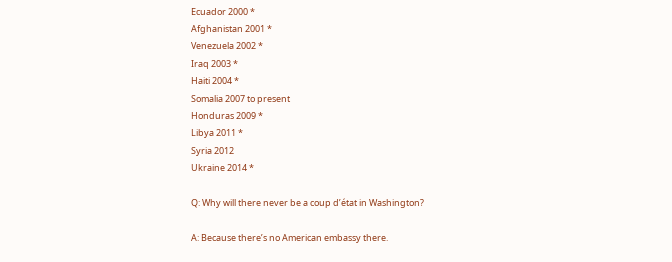Ecuador 2000 *
Afghanistan 2001 *
Venezuela 2002 *
Iraq 2003 *
Haiti 2004 *
Somalia 2007 to present
Honduras 2009 *
Libya 2011 *
Syria 2012
Ukraine 2014 *

Q: Why will there never be a coup d’état in Washington?

A: Because there’s no American embassy there.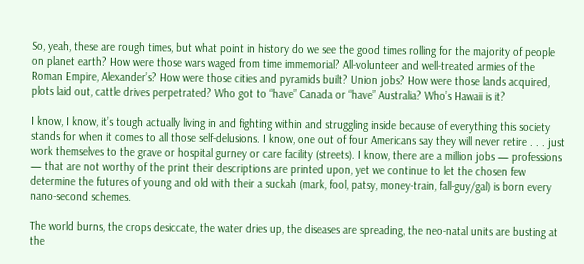So, yeah, these are rough times, but what point in history do we see the good times rolling for the majority of people on planet earth? How were those wars waged from time immemorial? All-volunteer and well-treated armies of the Roman Empire, Alexander’s? How were those cities and pyramids built? Union jobs? How were those lands acquired, plots laid out, cattle drives perpetrated? Who got to “have” Canada or “have” Australia? Who’s Hawaii is it?

I know, I know, it’s tough actually living in and fighting within and struggling inside because of everything this society stands for when it comes to all those self-delusions. I know, one out of four Americans say they will never retire . . . just work themselves to the grave or hospital gurney or care facility (streets). I know, there are a million jobs — professions — that are not worthy of the print their descriptions are printed upon, yet we continue to let the chosen few determine the futures of young and old with their a suckah (mark, fool, patsy, money-train, fall-guy/gal) is born every nano-second schemes.

The world burns, the crops desiccate, the water dries up, the diseases are spreading, the neo-natal units are busting at the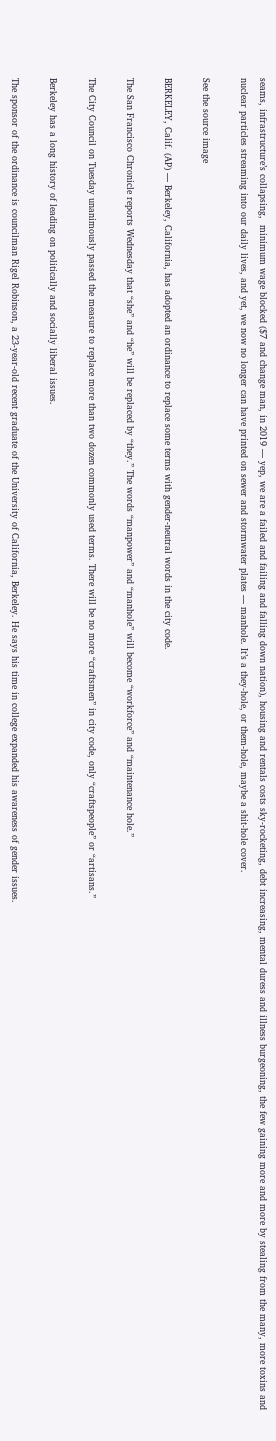seams, infrastructure’s collapsing,  minimum wage blocked ($7 and change man, in 2019 — yep, we are a failed and failing and falling down nation), housing and rentals costs sky-rocketing, debt increasing, mental duress and illness burgeoning, the few gaining more and more by stealing from the many, more toxins and nuclear particles streaming into our daily lives, and yet, we now no longer can have printed on sewer and stormwater plates — manhole. It’s a they-hole, or them-hole, maybe a shit-hole cover.

See the source image

BERKELEY, Calif. (AP) — Berkeley, California, has adopted an ordinance to replace some terms with gender-neutral words in the city code.

The San Francisco Chronicle reports Wednesday that “she” and “he” will be replaced by “they.” The words “manpower” and “manhole” will become “workforce” and “maintenance hole.”

The City Council on Tuesday unanimously passed the measure to replace more than two dozen commonly used terms. There will be no more “craftsmen” in city code, only “craftspeople” or “artisans.”

Berkeley has a long history of leading on politically and socially liberal issues.

The sponsor of the ordinance is councilman Rigel Robinson, a 23-year-old recent graduate of the University of California, Berkeley. He says his time in college expanded his awareness of gender issues.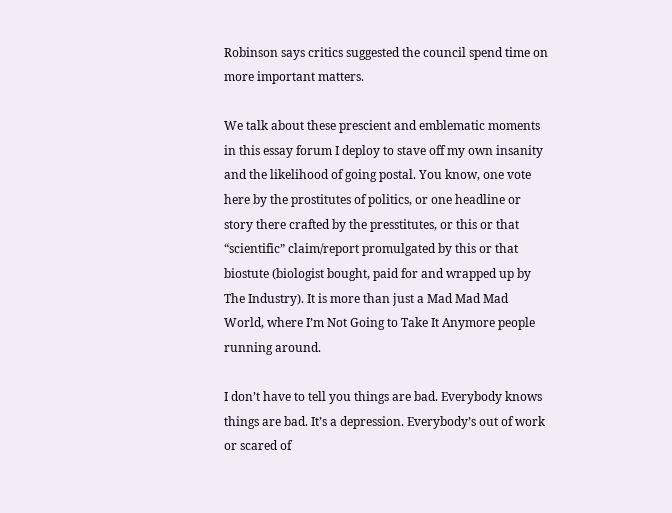Robinson says critics suggested the council spend time on more important matters.

We talk about these prescient and emblematic moments in this essay forum I deploy to stave off my own insanity and the likelihood of going postal. You know, one vote here by the prostitutes of politics, or one headline or story there crafted by the presstitutes, or this or that “scientific” claim/report promulgated by this or that biostute (biologist bought, paid for and wrapped up by The Industry). It is more than just a Mad Mad Mad World, where I’m Not Going to Take It Anymore people running around.

I don’t have to tell you things are bad. Everybody knows things are bad. It’s a depression. Everybody’s out of work or scared of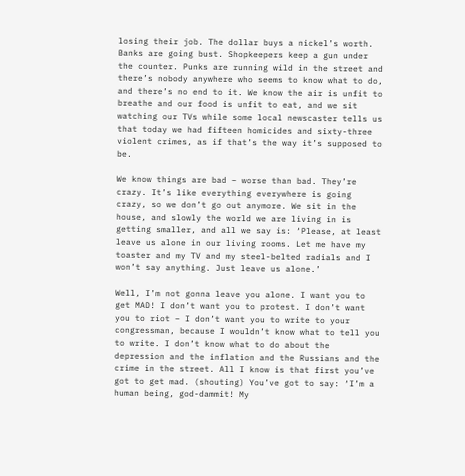losing their job. The dollar buys a nickel’s worth. Banks are going bust. Shopkeepers keep a gun under the counter. Punks are running wild in the street and there’s nobody anywhere who seems to know what to do, and there’s no end to it. We know the air is unfit to breathe and our food is unfit to eat, and we sit watching our TVs while some local newscaster tells us that today we had fifteen homicides and sixty-three violent crimes, as if that’s the way it’s supposed to be.

We know things are bad – worse than bad. They’re crazy. It’s like everything everywhere is going crazy, so we don’t go out anymore. We sit in the house, and slowly the world we are living in is getting smaller, and all we say is: ‘Please, at least leave us alone in our living rooms. Let me have my toaster and my TV and my steel-belted radials and I won’t say anything. Just leave us alone.’

Well, I’m not gonna leave you alone. I want you to get MAD! I don’t want you to protest. I don’t want you to riot – I don’t want you to write to your congressman, because I wouldn’t know what to tell you to write. I don’t know what to do about the depression and the inflation and the Russians and the crime in the street. All I know is that first you’ve got to get mad. (shouting) You’ve got to say: ‘I’m a human being, god-dammit! My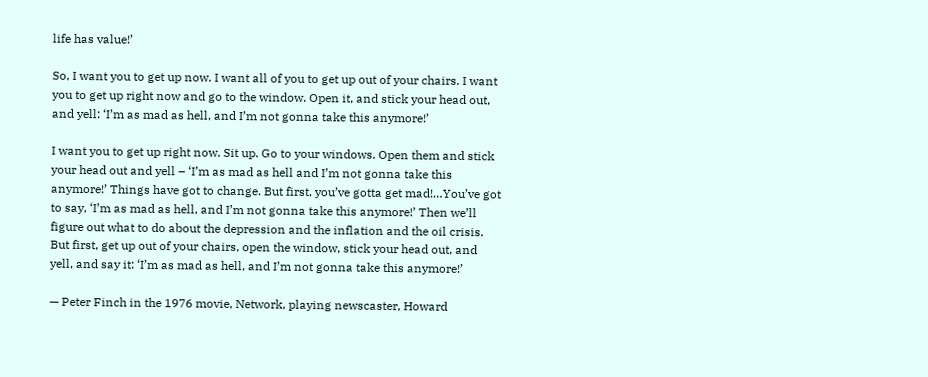life has value!’

So, I want you to get up now. I want all of you to get up out of your chairs. I want you to get up right now and go to the window. Open it, and stick your head out, and yell: ‘I’m as mad as hell, and I’m not gonna take this anymore!’

I want you to get up right now. Sit up. Go to your windows. Open them and stick your head out and yell – ‘I’m as mad as hell and I’m not gonna take this anymore!’ Things have got to change. But first, you’ve gotta get mad!…You’ve got to say, ‘I’m as mad as hell, and I’m not gonna take this anymore!’ Then we’ll figure out what to do about the depression and the inflation and the oil crisis. But first, get up out of your chairs, open the window, stick your head out, and yell, and say it: ‘I’m as mad as hell, and I’m not gonna take this anymore!’

— Peter Finch in the 1976 movie, Network, playing newscaster, Howard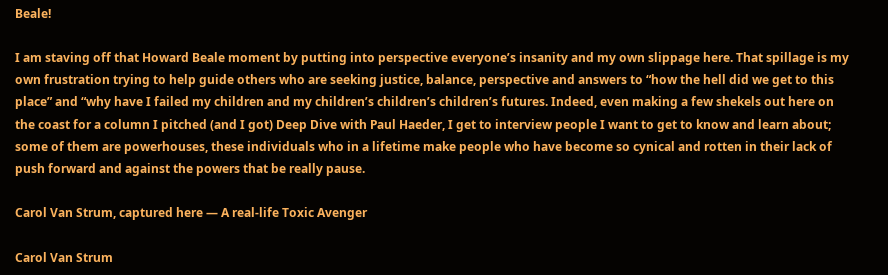Beale!

I am staving off that Howard Beale moment by putting into perspective everyone’s insanity and my own slippage here. That spillage is my own frustration trying to help guide others who are seeking justice, balance, perspective and answers to “how the hell did we get to this place” and “why have I failed my children and my children’s children’s children’s futures. Indeed, even making a few shekels out here on the coast for a column I pitched (and I got) Deep Dive with Paul Haeder, I get to interview people I want to get to know and learn about; some of them are powerhouses, these individuals who in a lifetime make people who have become so cynical and rotten in their lack of push forward and against the powers that be really pause.

Carol Van Strum, captured here — A real-life Toxic Avenger

Carol Van Strum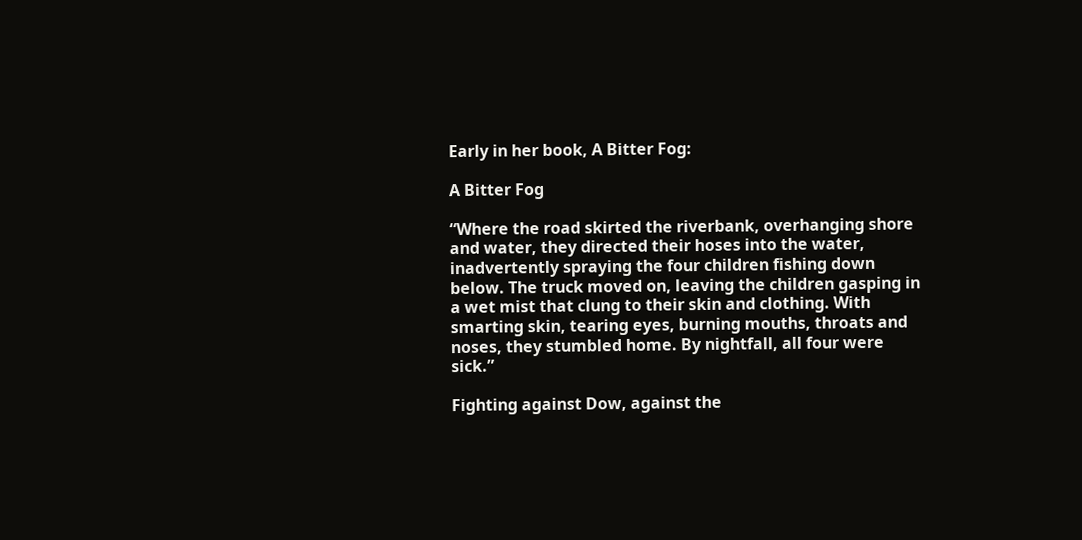Early in her book, A Bitter Fog:

A Bitter Fog

“Where the road skirted the riverbank, overhanging shore and water, they directed their hoses into the water, inadvertently spraying the four children fishing down below. The truck moved on, leaving the children gasping in a wet mist that clung to their skin and clothing. With smarting skin, tearing eyes, burning mouths, throats and noses, they stumbled home. By nightfall, all four were sick.”

Fighting against Dow, against the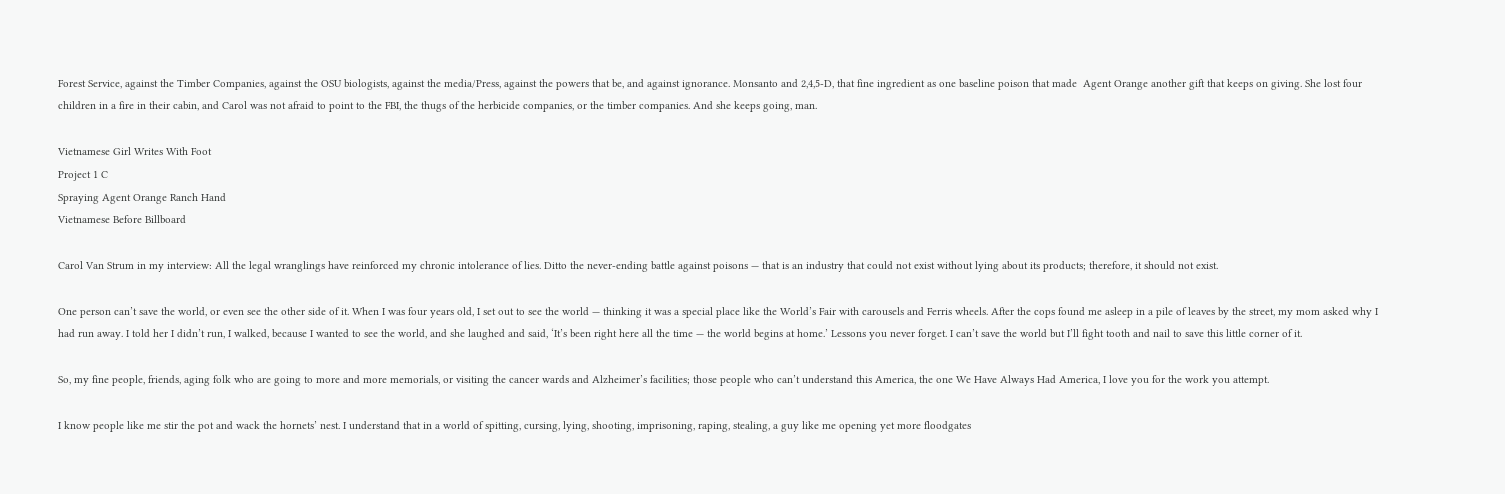Forest Service, against the Timber Companies, against the OSU biologists, against the media/Press, against the powers that be, and against ignorance. Monsanto and 2,4,5-D, that fine ingredient as one baseline poison that made  Agent Orange another gift that keeps on giving. She lost four children in a fire in their cabin, and Carol was not afraid to point to the FBI, the thugs of the herbicide companies, or the timber companies. And she keeps going, man.

Vietnamese Girl Writes With Foot
Project 1 C
Spraying Agent Orange Ranch Hand
Vietnamese Before Billboard

Carol Van Strum in my interview: All the legal wranglings have reinforced my chronic intolerance of lies. Ditto the never-ending battle against poisons — that is an industry that could not exist without lying about its products; therefore, it should not exist.

One person can’t save the world, or even see the other side of it. When I was four years old, I set out to see the world — thinking it was a special place like the World’s Fair with carousels and Ferris wheels. After the cops found me asleep in a pile of leaves by the street, my mom asked why I had run away. I told her I didn’t run, I walked, because I wanted to see the world, and she laughed and said, ‘It’s been right here all the time — the world begins at home.’ Lessons you never forget. I can’t save the world but I’ll fight tooth and nail to save this little corner of it.

So, my fine people, friends, aging folk who are going to more and more memorials, or visiting the cancer wards and Alzheimer’s facilities; those people who can’t understand this America, the one We Have Always Had America, I love you for the work you attempt.

I know people like me stir the pot and wack the hornets’ nest. I understand that in a world of spitting, cursing, lying, shooting, imprisoning, raping, stealing, a guy like me opening yet more floodgates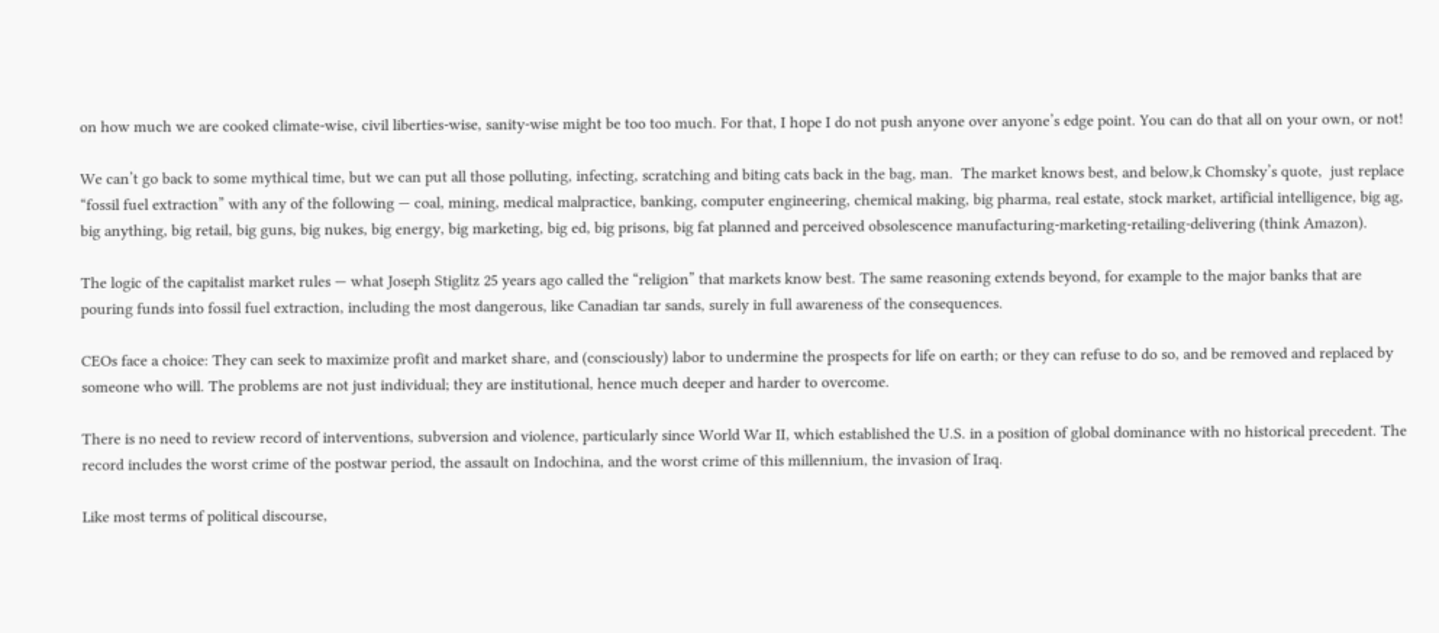on how much we are cooked climate-wise, civil liberties-wise, sanity-wise might be too too much. For that, I hope I do not push anyone over anyone’s edge point. You can do that all on your own, or not!

We can’t go back to some mythical time, but we can put all those polluting, infecting, scratching and biting cats back in the bag, man.  The market knows best, and below,k Chomsky’s quote,  just replace “fossil fuel extraction” with any of the following — coal, mining, medical malpractice, banking, computer engineering, chemical making, big pharma, real estate, stock market, artificial intelligence, big ag, big anything, big retail, big guns, big nukes, big energy, big marketing, big ed, big prisons, big fat planned and perceived obsolescence manufacturing-marketing-retailing-delivering (think Amazon).

The logic of the capitalist market rules — what Joseph Stiglitz 25 years ago called the “religion” that markets know best. The same reasoning extends beyond, for example to the major banks that are pouring funds into fossil fuel extraction, including the most dangerous, like Canadian tar sands, surely in full awareness of the consequences.

CEOs face a choice: They can seek to maximize profit and market share, and (consciously) labor to undermine the prospects for life on earth; or they can refuse to do so, and be removed and replaced by someone who will. The problems are not just individual; they are institutional, hence much deeper and harder to overcome.

There is no need to review record of interventions, subversion and violence, particularly since World War II, which established the U.S. in a position of global dominance with no historical precedent. The record includes the worst crime of the postwar period, the assault on Indochina, and the worst crime of this millennium, the invasion of Iraq.

Like most terms of political discourse,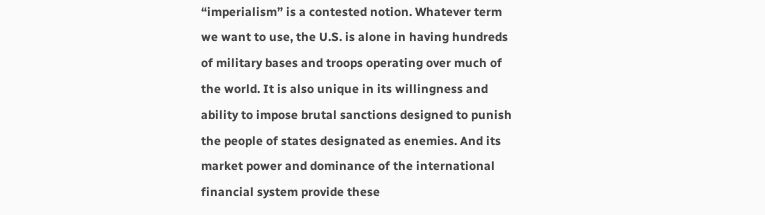“imperialism” is a contested notion. Whatever term we want to use, the U.S. is alone in having hundreds of military bases and troops operating over much of the world. It is also unique in its willingness and ability to impose brutal sanctions designed to punish the people of states designated as enemies. And its market power and dominance of the international financial system provide these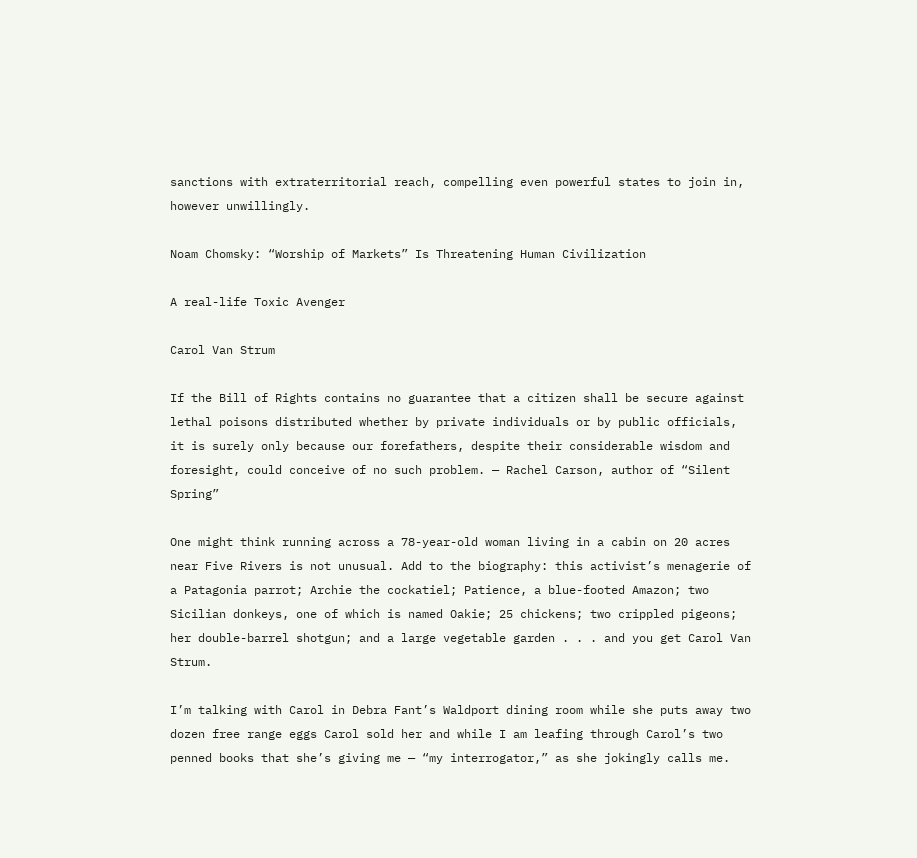sanctions with extraterritorial reach, compelling even powerful states to join in, however unwillingly.

Noam Chomsky: “Worship of Markets” Is Threatening Human Civilization

A real-life Toxic Avenger

Carol Van Strum

If the Bill of Rights contains no guarantee that a citizen shall be secure against lethal poisons distributed whether by private individuals or by public officials, it is surely only because our forefathers, despite their considerable wisdom and foresight, could conceive of no such problem. — Rachel Carson, author of “Silent Spring”

One might think running across a 78-year-old woman living in a cabin on 20 acres near Five Rivers is not unusual. Add to the biography: this activist’s menagerie of a Patagonia parrot; Archie the cockatiel; Patience, a blue-footed Amazon; two Sicilian donkeys, one of which is named Oakie; 25 chickens; two crippled pigeons; her double-barrel shotgun; and a large vegetable garden . . . and you get Carol Van Strum.

I’m talking with Carol in Debra Fant’s Waldport dining room while she puts away two dozen free range eggs Carol sold her and while I am leafing through Carol’s two penned books that she’s giving me — “my interrogator,” as she jokingly calls me.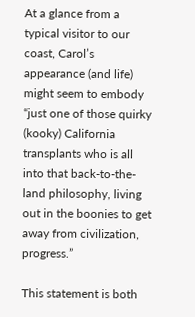At a glance from a typical visitor to our coast, Carol’s appearance (and life) might seem to embody “just one of those quirky (kooky) California transplants who is all into that back-to-the-land philosophy, living out in the boonies to get away from civilization, progress.”

This statement is both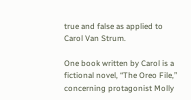true and false as applied to Carol Van Strum.

One book written by Carol is a fictional novel, “The Oreo File,” concerning protagonist Molly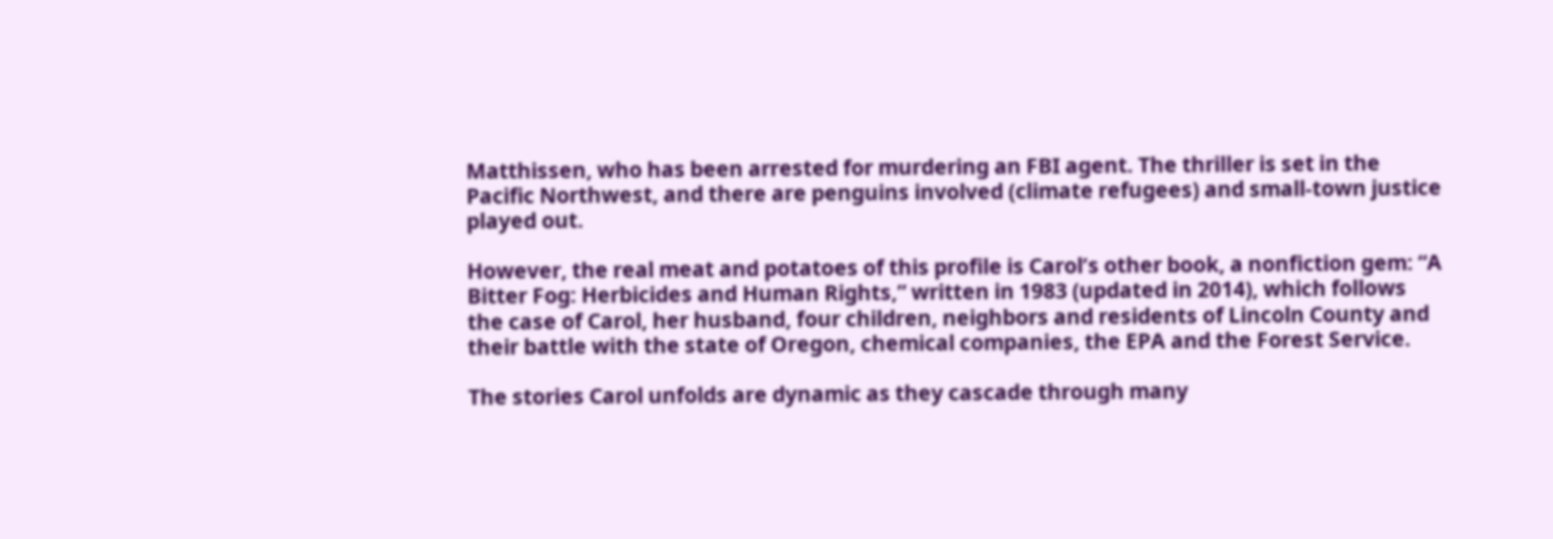Matthissen, who has been arrested for murdering an FBI agent. The thriller is set in the Pacific Northwest, and there are penguins involved (climate refugees) and small-town justice played out.

However, the real meat and potatoes of this profile is Carol’s other book, a nonfiction gem: “A Bitter Fog: Herbicides and Human Rights,” written in 1983 (updated in 2014), which follows the case of Carol, her husband, four children, neighbors and residents of Lincoln County and their battle with the state of Oregon, chemical companies, the EPA and the Forest Service.

The stories Carol unfolds are dynamic as they cascade through many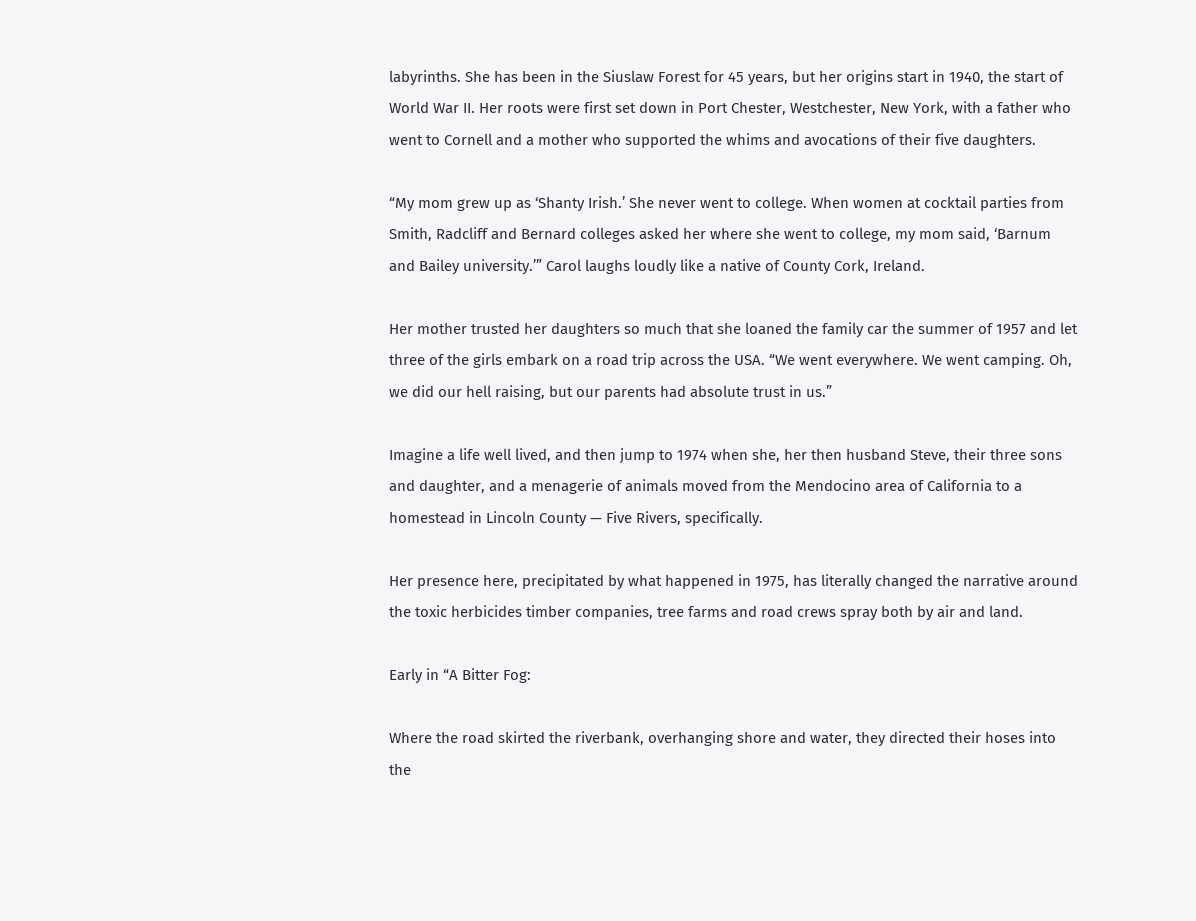labyrinths. She has been in the Siuslaw Forest for 45 years, but her origins start in 1940, the start of World War II. Her roots were first set down in Port Chester, Westchester, New York, with a father who went to Cornell and a mother who supported the whims and avocations of their five daughters.

“My mom grew up as ‘Shanty Irish.’ She never went to college. When women at cocktail parties from Smith, Radcliff and Bernard colleges asked her where she went to college, my mom said, ‘Barnum and Bailey university.’” Carol laughs loudly like a native of County Cork, Ireland.

Her mother trusted her daughters so much that she loaned the family car the summer of 1957 and let three of the girls embark on a road trip across the USA. “We went everywhere. We went camping. Oh, we did our hell raising, but our parents had absolute trust in us.”

Imagine a life well lived, and then jump to 1974 when she, her then husband Steve, their three sons and daughter, and a menagerie of animals moved from the Mendocino area of California to a homestead in Lincoln County — Five Rivers, specifically.

Her presence here, precipitated by what happened in 1975, has literally changed the narrative around the toxic herbicides timber companies, tree farms and road crews spray both by air and land.

Early in “A Bitter Fog:

Where the road skirted the riverbank, overhanging shore and water, they directed their hoses into the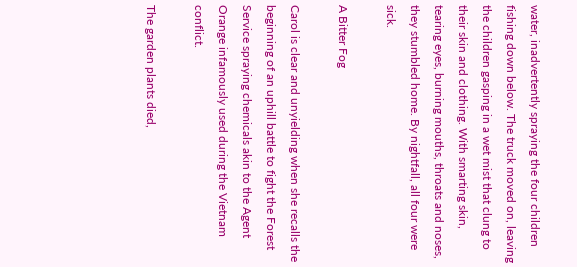water, inadvertently spraying the four children fishing down below. The truck moved on, leaving the children gasping in a wet mist that clung to their skin and clothing. With smarting skin, tearing eyes, burning mouths, throats and noses, they stumbled home. By nightfall, all four were sick.

A Bitter Fog

Carol is clear and unyielding when she recalls the beginning of an uphill battle to fight the Forest Service spraying chemicals akin to the Agent Orange infamously used during the Vietnam conflict.

The garden plants died,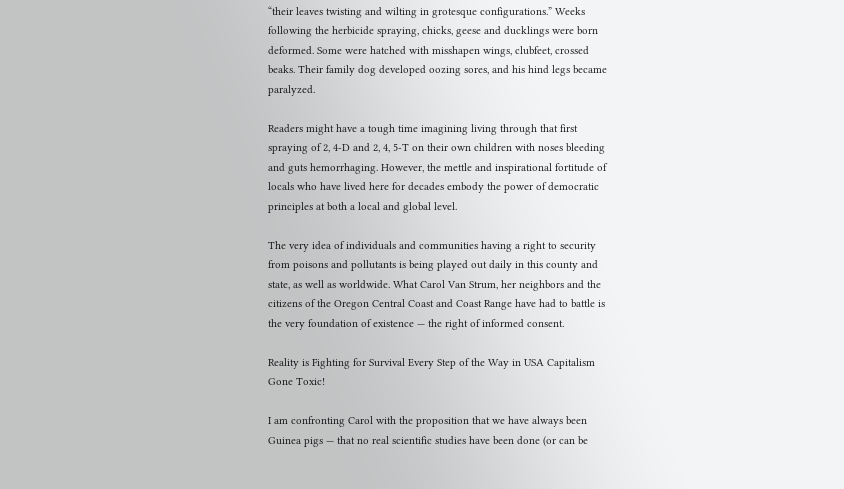“their leaves twisting and wilting in grotesque configurations.” Weeks following the herbicide spraying, chicks, geese and ducklings were born deformed. Some were hatched with misshapen wings, clubfeet, crossed beaks. Their family dog developed oozing sores, and his hind legs became paralyzed.

Readers might have a tough time imagining living through that first spraying of 2, 4-D and 2, 4, 5-T on their own children with noses bleeding and guts hemorrhaging. However, the mettle and inspirational fortitude of locals who have lived here for decades embody the power of democratic principles at both a local and global level.

The very idea of individuals and communities having a right to security from poisons and pollutants is being played out daily in this county and state, as well as worldwide. What Carol Van Strum, her neighbors and the citizens of the Oregon Central Coast and Coast Range have had to battle is the very foundation of existence — the right of informed consent.

Reality is Fighting for Survival Every Step of the Way in USA Capitalism Gone Toxic!

I am confronting Carol with the proposition that we have always been Guinea pigs — that no real scientific studies have been done (or can be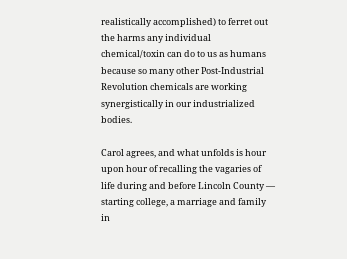realistically accomplished) to ferret out the harms any individual chemical/toxin can do to us as humans because so many other Post-Industrial Revolution chemicals are working synergistically in our industrialized bodies.

Carol agrees, and what unfolds is hour upon hour of recalling the vagaries of life during and before Lincoln County — starting college, a marriage and family in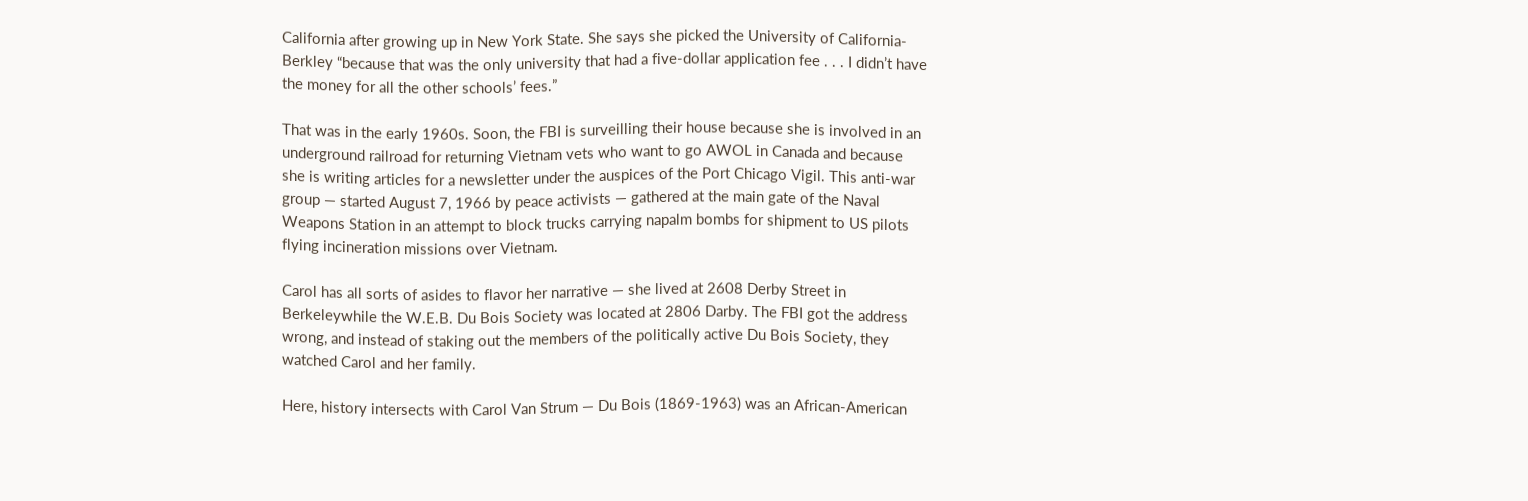California after growing up in New York State. She says she picked the University of California-Berkley “because that was the only university that had a five-dollar application fee . . . I didn’t have the money for all the other schools’ fees.”

That was in the early 1960s. Soon, the FBI is surveilling their house because she is involved in an underground railroad for returning Vietnam vets who want to go AWOL in Canada and because she is writing articles for a newsletter under the auspices of the Port Chicago Vigil. This anti-war group — started August 7, 1966 by peace activists — gathered at the main gate of the Naval Weapons Station in an attempt to block trucks carrying napalm bombs for shipment to US pilots flying incineration missions over Vietnam.

Carol has all sorts of asides to flavor her narrative — she lived at 2608 Derby Street in Berkeleywhile the W.E.B. Du Bois Society was located at 2806 Darby. The FBI got the address wrong, and instead of staking out the members of the politically active Du Bois Society, they watched Carol and her family.

Here, history intersects with Carol Van Strum — Du Bois (1869-1963) was an African-American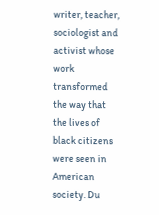writer, teacher, sociologist and activist whose work transformed the way that the lives of black citizens were seen in American society. Du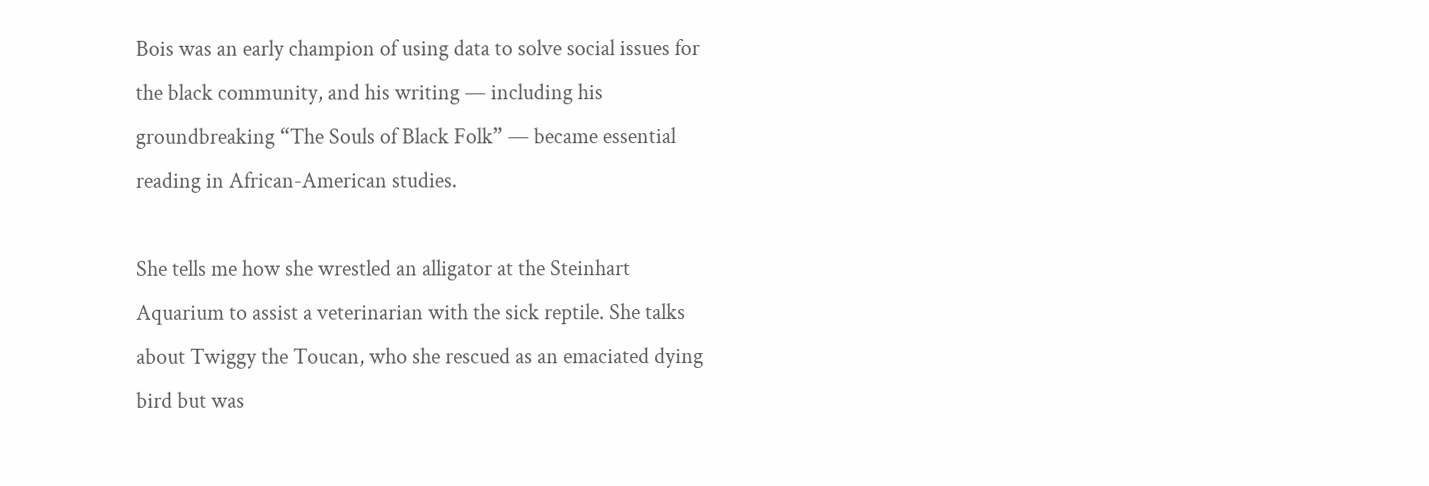Bois was an early champion of using data to solve social issues for the black community, and his writing — including his groundbreaking “The Souls of Black Folk” — became essential reading in African-American studies.

She tells me how she wrestled an alligator at the Steinhart Aquarium to assist a veterinarian with the sick reptile. She talks about Twiggy the Toucan, who she rescued as an emaciated dying bird but was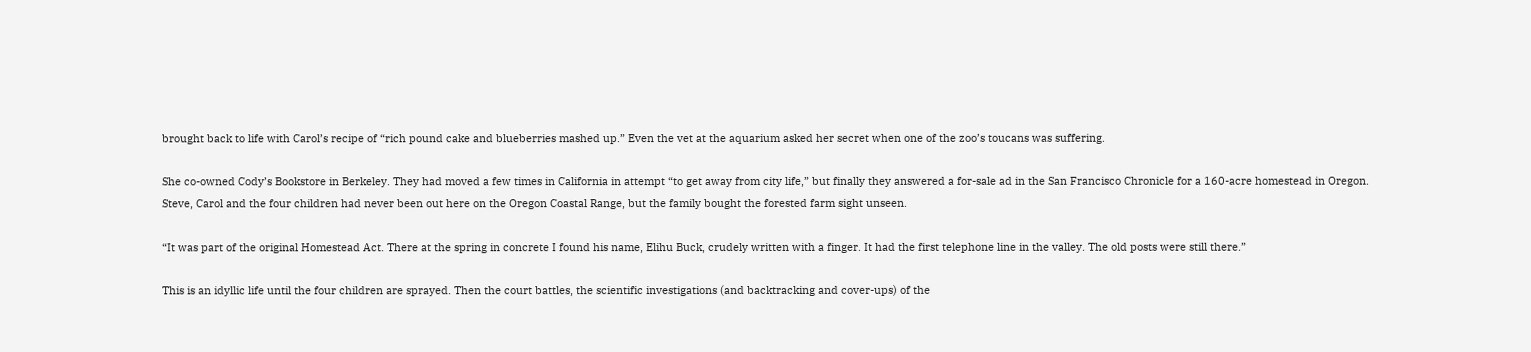brought back to life with Carol’s recipe of “rich pound cake and blueberries mashed up.” Even the vet at the aquarium asked her secret when one of the zoo’s toucans was suffering.

She co-owned Cody’s Bookstore in Berkeley. They had moved a few times in California in attempt “to get away from city life,” but finally they answered a for-sale ad in the San Francisco Chronicle for a 160-acre homestead in Oregon. Steve, Carol and the four children had never been out here on the Oregon Coastal Range, but the family bought the forested farm sight unseen.

“It was part of the original Homestead Act. There at the spring in concrete I found his name, Elihu Buck, crudely written with a finger. It had the first telephone line in the valley. The old posts were still there.”

This is an idyllic life until the four children are sprayed. Then the court battles, the scientific investigations (and backtracking and cover-ups) of the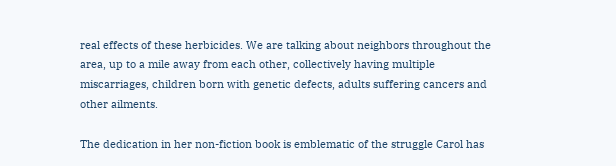real effects of these herbicides. We are talking about neighbors throughout the area, up to a mile away from each other, collectively having multiple miscarriages, children born with genetic defects, adults suffering cancers and other ailments.

The dedication in her non-fiction book is emblematic of the struggle Carol has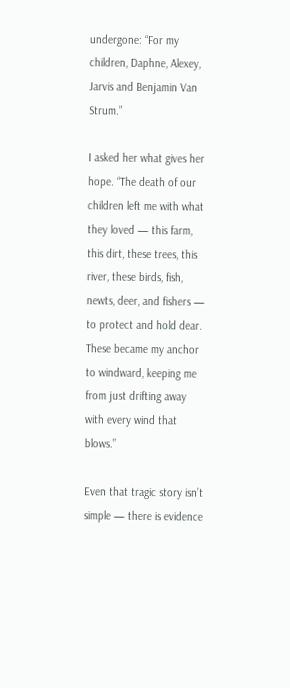undergone: “For my children, Daphne, Alexey, Jarvis and Benjamin Van Strum.”

I asked her what gives her hope. “The death of our children left me with what they loved — this farm, this dirt, these trees, this river, these birds, fish, newts, deer, and fishers — to protect and hold dear. These became my anchor to windward, keeping me from just drifting away with every wind that blows.”

Even that tragic story isn’t simple — there is evidence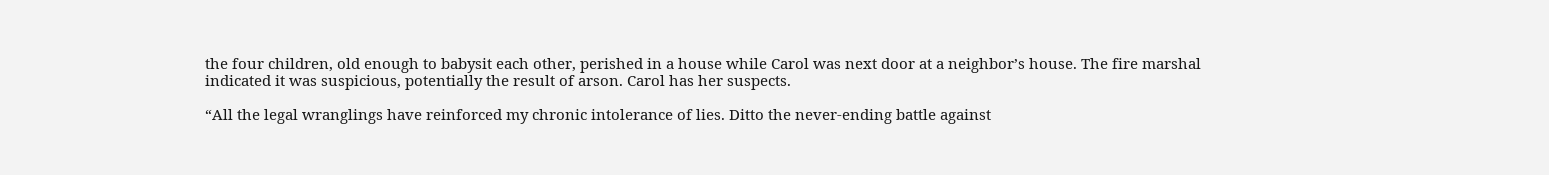the four children, old enough to babysit each other, perished in a house while Carol was next door at a neighbor’s house. The fire marshal indicated it was suspicious, potentially the result of arson. Carol has her suspects.

“All the legal wranglings have reinforced my chronic intolerance of lies. Ditto the never-ending battle against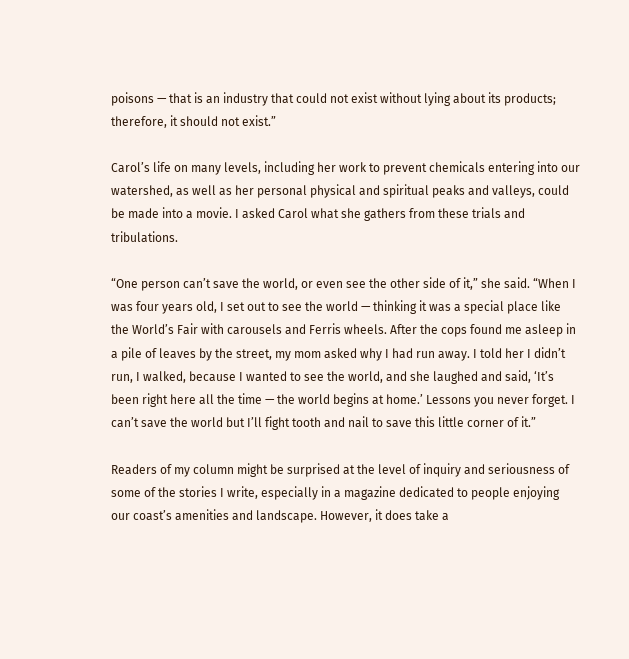poisons — that is an industry that could not exist without lying about its products; therefore, it should not exist.”

Carol’s life on many levels, including her work to prevent chemicals entering into our watershed, as well as her personal physical and spiritual peaks and valleys, could be made into a movie. I asked Carol what she gathers from these trials and tribulations.

“One person can’t save the world, or even see the other side of it,” she said. “When I was four years old, I set out to see the world — thinking it was a special place like the World’s Fair with carousels and Ferris wheels. After the cops found me asleep in a pile of leaves by the street, my mom asked why I had run away. I told her I didn’t run, I walked, because I wanted to see the world, and she laughed and said, ‘It’s been right here all the time — the world begins at home.’ Lessons you never forget. I can’t save the world but I’ll fight tooth and nail to save this little corner of it.”

Readers of my column might be surprised at the level of inquiry and seriousness of some of the stories I write, especially in a magazine dedicated to people enjoying our coast’s amenities and landscape. However, it does take a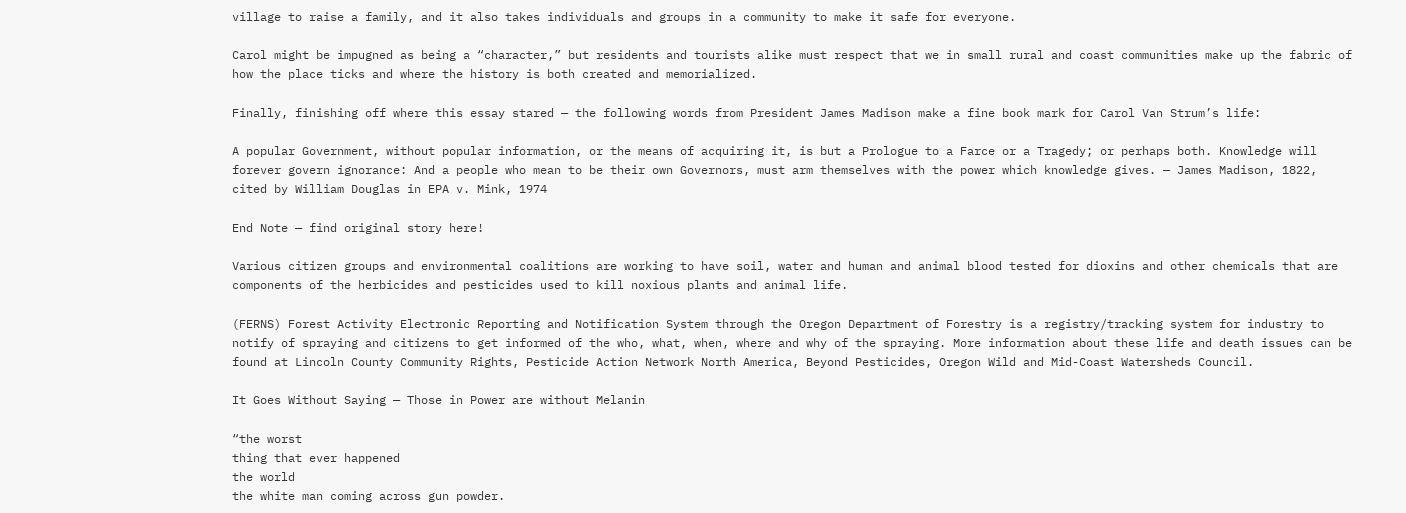village to raise a family, and it also takes individuals and groups in a community to make it safe for everyone.

Carol might be impugned as being a “character,” but residents and tourists alike must respect that we in small rural and coast communities make up the fabric of how the place ticks and where the history is both created and memorialized.

Finally, finishing off where this essay stared — the following words from President James Madison make a fine book mark for Carol Van Strum’s life:

A popular Government, without popular information, or the means of acquiring it, is but a Prologue to a Farce or a Tragedy; or perhaps both. Knowledge will forever govern ignorance: And a people who mean to be their own Governors, must arm themselves with the power which knowledge gives. — James Madison, 1822, cited by William Douglas in EPA v. Mink, 1974

End Note — find original story here!

Various citizen groups and environmental coalitions are working to have soil, water and human and animal blood tested for dioxins and other chemicals that are components of the herbicides and pesticides used to kill noxious plants and animal life.

(FERNS) Forest Activity Electronic Reporting and Notification System through the Oregon Department of Forestry is a registry/tracking system for industry to notify of spraying and citizens to get informed of the who, what, when, where and why of the spraying. More information about these life and death issues can be found at Lincoln County Community Rights, Pesticide Action Network North America, Beyond Pesticides, Oregon Wild and Mid-Coast Watersheds Council.

It Goes Without Saying — Those in Power are without Melanin

“the worst
thing that ever happened
the world
the white man coming across gun powder.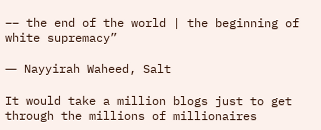–– the end of the world | the beginning of white supremacy”

― Nayyirah Waheed, Salt

It would take a million blogs just to get through the millions of millionaires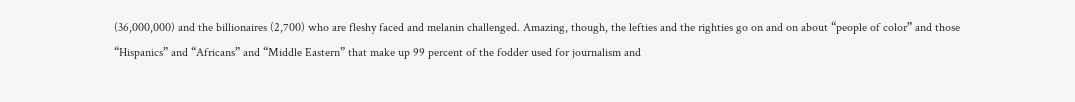(36,000,000) and the billionaires (2,700) who are fleshy faced and melanin challenged. Amazing, though, the lefties and the righties go on and on about “people of color” and those “Hispanics” and “Africans” and “Middle Eastern” that make up 99 percent of the fodder used for journalism and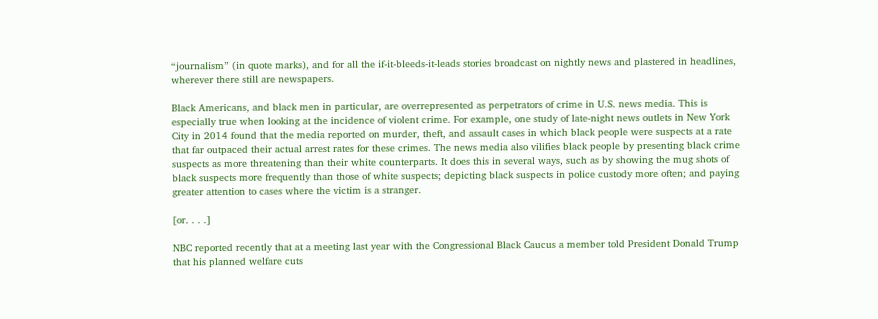“journalism” (in quote marks), and for all the if-it-bleeds-it-leads stories broadcast on nightly news and plastered in headlines, wherever there still are newspapers.

Black Americans, and black men in particular, are overrepresented as perpetrators of crime in U.S. news media. This is especially true when looking at the incidence of violent crime. For example, one study of late-night news outlets in New York City in 2014 found that the media reported on murder, theft, and assault cases in which black people were suspects at a rate that far outpaced their actual arrest rates for these crimes. The news media also vilifies black people by presenting black crime suspects as more threatening than their white counterparts. It does this in several ways, such as by showing the mug shots of black suspects more frequently than those of white suspects; depicting black suspects in police custody more often; and paying greater attention to cases where the victim is a stranger.

[or. . . .]

NBC reported recently that at a meeting last year with the Congressional Black Caucus a member told President Donald Trump that his planned welfare cuts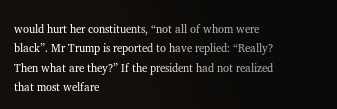would hurt her constituents, “not all of whom were black”. Mr Trump is reported to have replied: “Really? Then what are they?” If the president had not realized that most welfare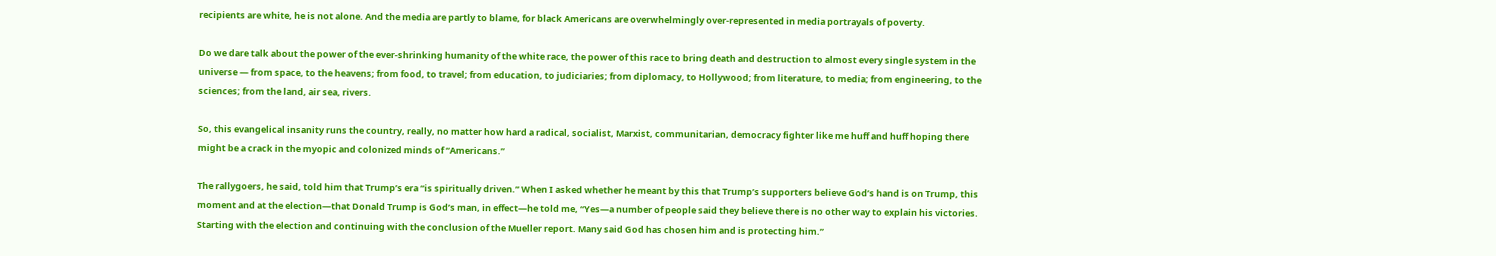recipients are white, he is not alone. And the media are partly to blame, for black Americans are overwhelmingly over-represented in media portrayals of poverty.

Do we dare talk about the power of the ever-shrinking humanity of the white race, the power of this race to bring death and destruction to almost every single system in the universe — from space, to the heavens; from food, to travel; from education, to judiciaries; from diplomacy, to Hollywood; from literature, to media; from engineering, to the sciences; from the land, air sea, rivers.

So, this evangelical insanity runs the country, really, no matter how hard a radical, socialist, Marxist, communitarian, democracy fighter like me huff and huff hoping there might be a crack in the myopic and colonized minds of “Americans.”

The rallygoers, he said, told him that Trump’s era “is spiritually driven.” When I asked whether he meant by this that Trump’s supporters believe God’s hand is on Trump, this moment and at the election—that Donald Trump is God’s man, in effect—he told me, “Yes—a number of people said they believe there is no other way to explain his victories. Starting with the election and continuing with the conclusion of the Mueller report. Many said God has chosen him and is protecting him.”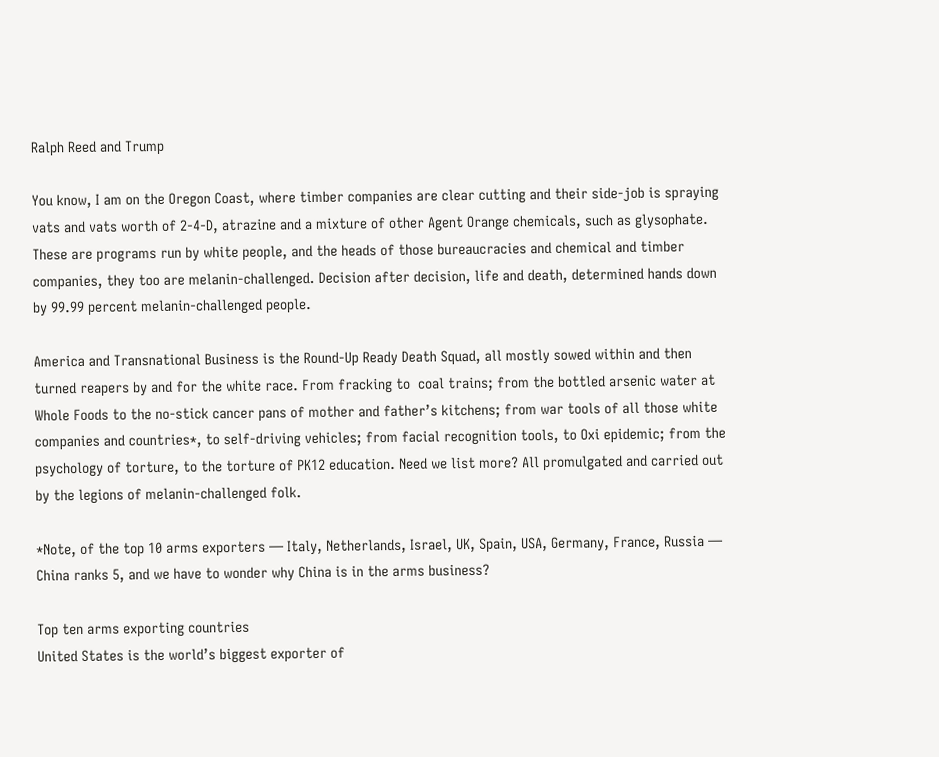Ralph Reed and Trump

You know, I am on the Oregon Coast, where timber companies are clear cutting and their side-job is spraying vats and vats worth of 2-4-D, atrazine and a mixture of other Agent Orange chemicals, such as glysophate. These are programs run by white people, and the heads of those bureaucracies and chemical and timber companies, they too are melanin-challenged. Decision after decision, life and death, determined hands down by 99.99 percent melanin-challenged people.

America and Transnational Business is the Round-Up Ready Death Squad, all mostly sowed within and then turned reapers by and for the white race. From fracking to  coal trains; from the bottled arsenic water at Whole Foods to the no-stick cancer pans of mother and father’s kitchens; from war tools of all those white companies and countries*, to self-driving vehicles; from facial recognition tools, to Oxi epidemic; from the psychology of torture, to the torture of PK12 education. Need we list more? All promulgated and carried out by the legions of melanin-challenged folk.

*Note, of the top 10 arms exporters — Italy, Netherlands, Israel, UK, Spain, USA, Germany, France, Russia — China ranks 5, and we have to wonder why China is in the arms business?

Top ten arms exporting countries
United States is the world’s biggest exporter of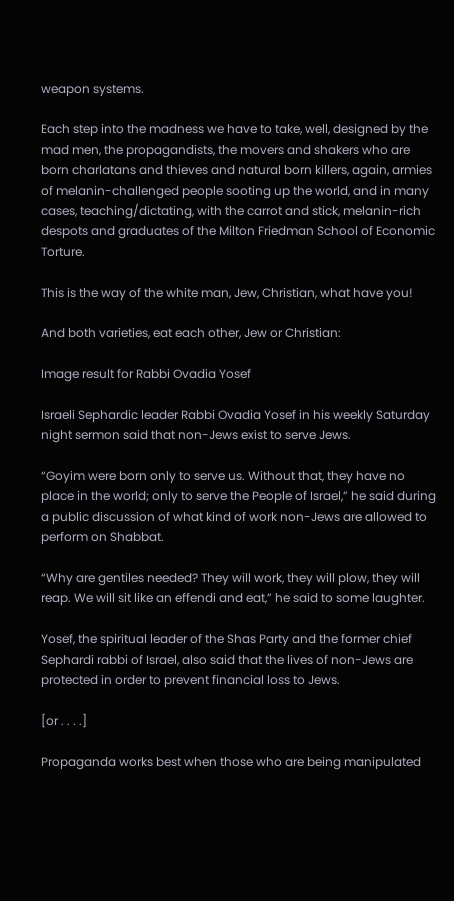weapon systems.

Each step into the madness we have to take, well, designed by the mad men, the propagandists, the movers and shakers who are born charlatans and thieves and natural born killers, again, armies of melanin-challenged people sooting up the world, and in many cases, teaching/dictating, with the carrot and stick, melanin-rich despots and graduates of the Milton Friedman School of Economic Torture.

This is the way of the white man, Jew, Christian, what have you!

And both varieties, eat each other, Jew or Christian:

Image result for Rabbi Ovadia Yosef

Israeli Sephardic leader Rabbi Ovadia Yosef in his weekly Saturday night sermon said that non-Jews exist to serve Jews.

“Goyim were born only to serve us. Without that, they have no place in the world; only to serve the People of Israel,” he said during a public discussion of what kind of work non-Jews are allowed to perform on Shabbat.

“Why are gentiles needed? They will work, they will plow, they will reap. We will sit like an effendi and eat,” he said to some laughter.

Yosef, the spiritual leader of the Shas Party and the former chief Sephardi rabbi of Israel, also said that the lives of non-Jews are protected in order to prevent financial loss to Jews.

[or . . . .]

Propaganda works best when those who are being manipulated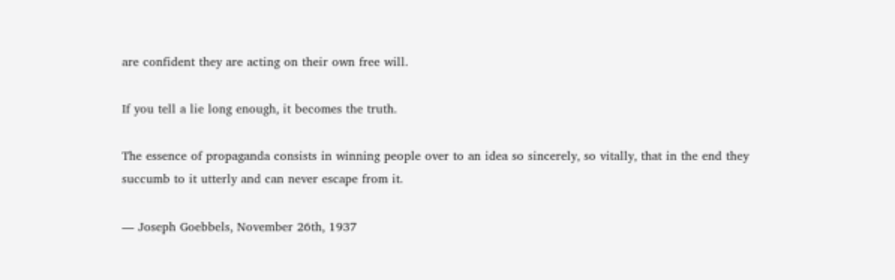are confident they are acting on their own free will.

If you tell a lie long enough, it becomes the truth.

The essence of propaganda consists in winning people over to an idea so sincerely, so vitally, that in the end they succumb to it utterly and can never escape from it.

— Joseph Goebbels, November 26th, 1937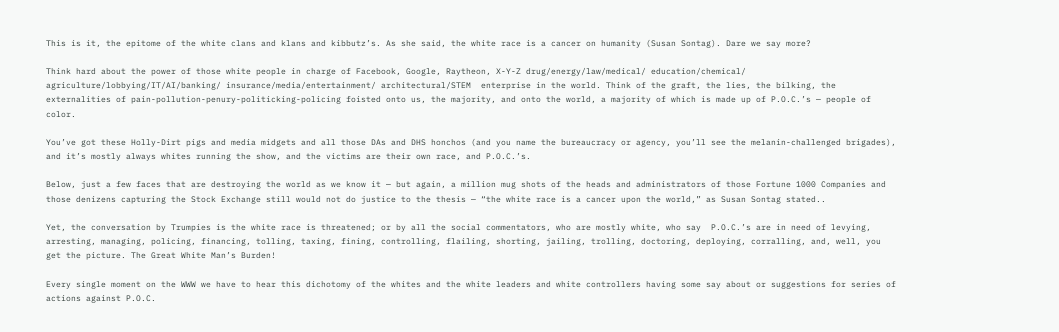This is it, the epitome of the white clans and klans and kibbutz’s. As she said, the white race is a cancer on humanity (Susan Sontag). Dare we say more?

Think hard about the power of those white people in charge of Facebook, Google, Raytheon, X-Y-Z drug/energy/law/medical/ education/chemical/ agriculture/lobbying/IT/AI/banking/ insurance/media/entertainment/ architectural/STEM  enterprise in the world. Think of the graft, the lies, the bilking, the externalities of pain-pollution-penury-politicking-policing foisted onto us, the majority, and onto the world, a majority of which is made up of P.O.C.’s — people of color.

You’ve got these Holly-Dirt pigs and media midgets and all those DAs and DHS honchos (and you name the bureaucracy or agency, you’ll see the melanin-challenged brigades), and it’s mostly always whites running the show, and the victims are their own race, and P.O.C.’s.

Below, just a few faces that are destroying the world as we know it — but again, a million mug shots of the heads and administrators of those Fortune 1000 Companies and those denizens capturing the Stock Exchange still would not do justice to the thesis — “the white race is a cancer upon the world,” as Susan Sontag stated..

Yet, the conversation by Trumpies is the white race is threatened; or by all the social commentators, who are mostly white, who say  P.O.C.’s are in need of levying, arresting, managing, policing, financing, tolling, taxing, fining, controlling, flailing, shorting, jailing, trolling, doctoring, deploying, corralling, and, well, you get the picture. The Great White Man’s Burden!

Every single moment on the WWW we have to hear this dichotomy of the whites and the white leaders and white controllers having some say about or suggestions for series of actions against P.O.C.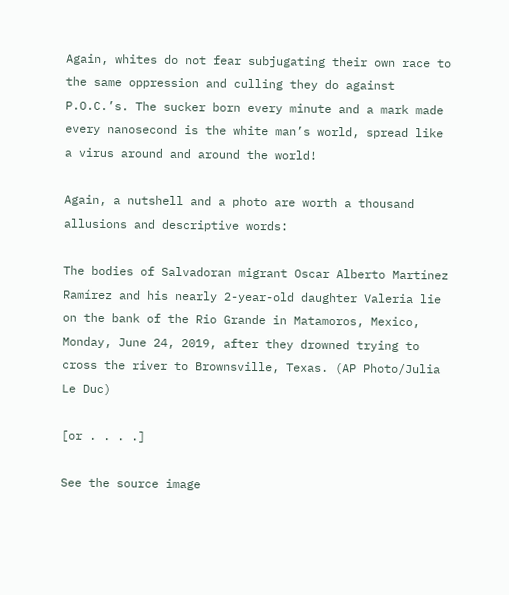Again, whites do not fear subjugating their own race to the same oppression and culling they do against P.O.C.’s. The sucker born every minute and a mark made every nanosecond is the white man’s world, spread like a virus around and around the world!

Again, a nutshell and a photo are worth a thousand allusions and descriptive words:

The bodies of Salvadoran migrant Oscar Alberto Martínez Ramírez and his nearly 2-year-old daughter Valeria lie on the bank of the Rio Grande in Matamoros, Mexico, Monday, June 24, 2019, after they drowned trying to cross the river to Brownsville, Texas. (AP Photo/Julia Le Duc)

[or . . . .]

See the source image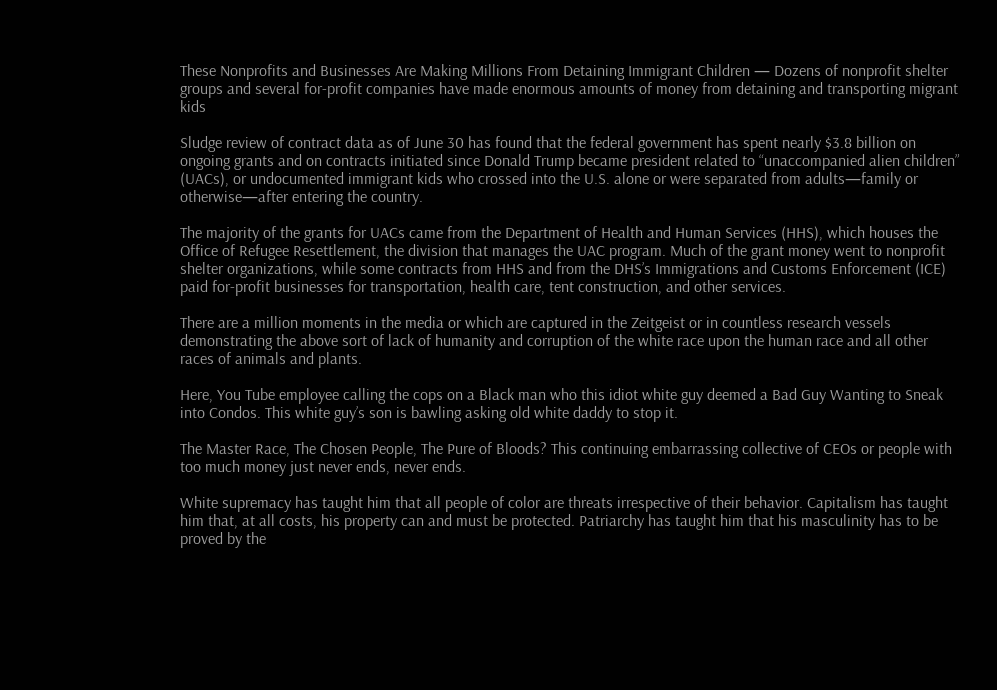These Nonprofits and Businesses Are Making Millions From Detaining Immigrant Children — Dozens of nonprofit shelter groups and several for-profit companies have made enormous amounts of money from detaining and transporting migrant kids

Sludge review of contract data as of June 30 has found that the federal government has spent nearly $3.8 billion on ongoing grants and on contracts initiated since Donald Trump became president related to “unaccompanied alien children” (UACs), or undocumented immigrant kids who crossed into the U.S. alone or were separated from adults—family or otherwise—after entering the country.

The majority of the grants for UACs came from the Department of Health and Human Services (HHS), which houses the Office of Refugee Resettlement, the division that manages the UAC program. Much of the grant money went to nonprofit shelter organizations, while some contracts from HHS and from the DHS’s Immigrations and Customs Enforcement (ICE) paid for-profit businesses for transportation, health care, tent construction, and other services.

There are a million moments in the media or which are captured in the Zeitgeist or in countless research vessels demonstrating the above sort of lack of humanity and corruption of the white race upon the human race and all other races of animals and plants.

Here, You Tube employee calling the cops on a Black man who this idiot white guy deemed a Bad Guy Wanting to Sneak into Condos. This white guy’s son is bawling asking old white daddy to stop it.

The Master Race, The Chosen People, The Pure of Bloods? This continuing embarrassing collective of CEOs or people with too much money just never ends, never ends.

White supremacy has taught him that all people of color are threats irrespective of their behavior. Capitalism has taught him that, at all costs, his property can and must be protected. Patriarchy has taught him that his masculinity has to be proved by the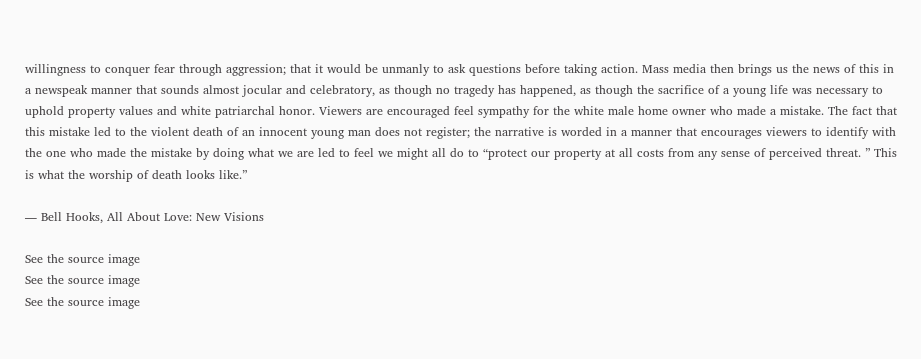willingness to conquer fear through aggression; that it would be unmanly to ask questions before taking action. Mass media then brings us the news of this in a newspeak manner that sounds almost jocular and celebratory, as though no tragedy has happened, as though the sacrifice of a young life was necessary to uphold property values and white patriarchal honor. Viewers are encouraged feel sympathy for the white male home owner who made a mistake. The fact that this mistake led to the violent death of an innocent young man does not register; the narrative is worded in a manner that encourages viewers to identify with the one who made the mistake by doing what we are led to feel we might all do to “protect our property at all costs from any sense of perceived threat. ” This is what the worship of death looks like.”

― Bell Hooks, All About Love: New Visions

See the source image
See the source image
See the source image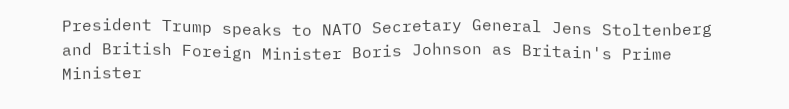President Trump speaks to NATO Secretary General Jens Stoltenberg and British Foreign Minister Boris Johnson as Britain's Prime Minister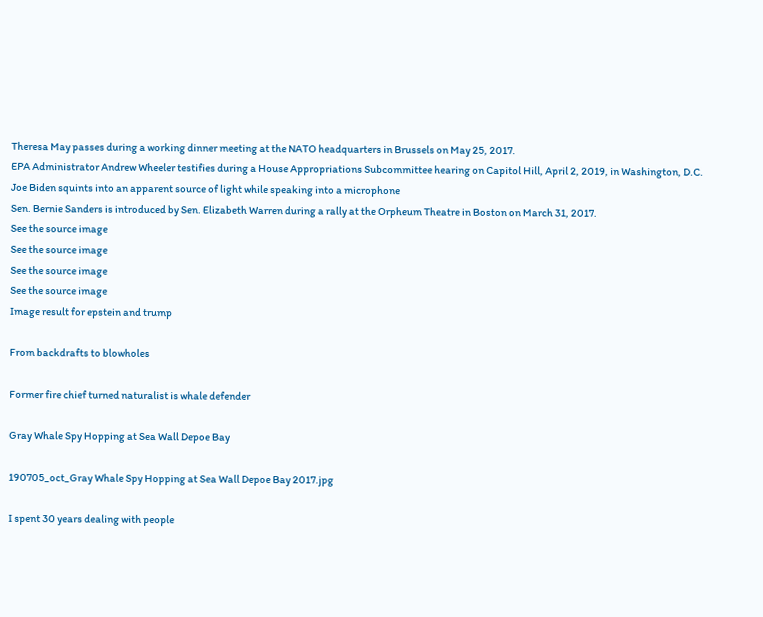Theresa May passes during a working dinner meeting at the NATO headquarters in Brussels on May 25, 2017.
EPA Administrator Andrew Wheeler testifies during a House Appropriations Subcommittee hearing on Capitol Hill, April 2, 2019, in Washington, D.C.
Joe Biden squints into an apparent source of light while speaking into a microphone
Sen. Bernie Sanders is introduced by Sen. Elizabeth Warren during a rally at the Orpheum Theatre in Boston on March 31, 2017.
See the source image
See the source image
See the source image
See the source image
Image result for epstein and trump

From backdrafts to blowholes

Former fire chief turned naturalist is whale defender

Gray Whale Spy Hopping at Sea Wall Depoe Bay

190705_oct_Gray Whale Spy Hopping at Sea Wall Depoe Bay 2017.jpg

I spent 30 years dealing with people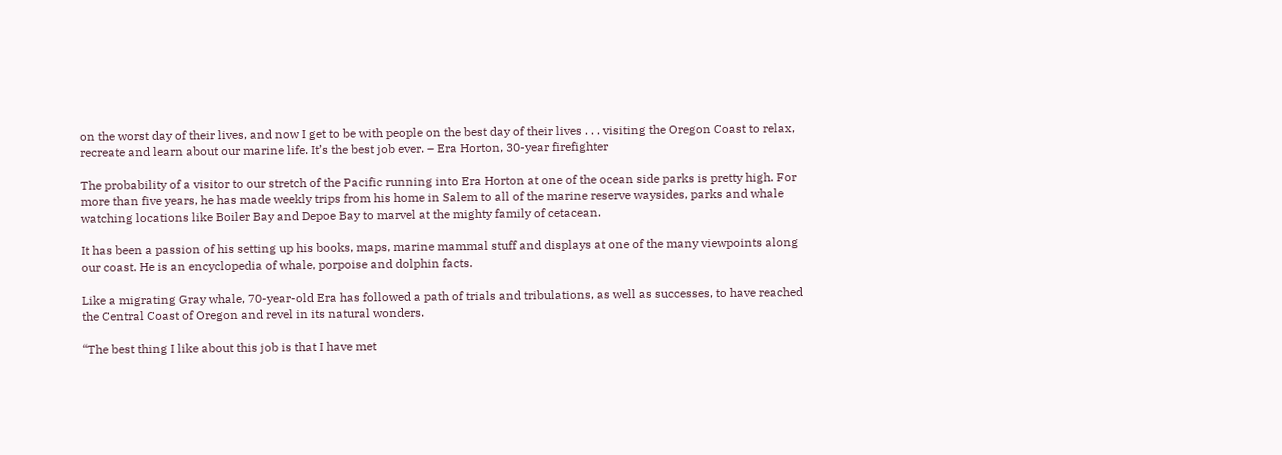on the worst day of their lives, and now I get to be with people on the best day of their lives . . . visiting the Oregon Coast to relax, recreate and learn about our marine life. It’s the best job ever. – Era Horton, 30-year firefighter

The probability of a visitor to our stretch of the Pacific running into Era Horton at one of the ocean side parks is pretty high. For more than five years, he has made weekly trips from his home in Salem to all of the marine reserve waysides, parks and whale watching locations like Boiler Bay and Depoe Bay to marvel at the mighty family of cetacean.

It has been a passion of his setting up his books, maps, marine mammal stuff and displays at one of the many viewpoints along our coast. He is an encyclopedia of whale, porpoise and dolphin facts.

Like a migrating Gray whale, 70-year-old Era has followed a path of trials and tribulations, as well as successes, to have reached the Central Coast of Oregon and revel in its natural wonders.

“The best thing I like about this job is that I have met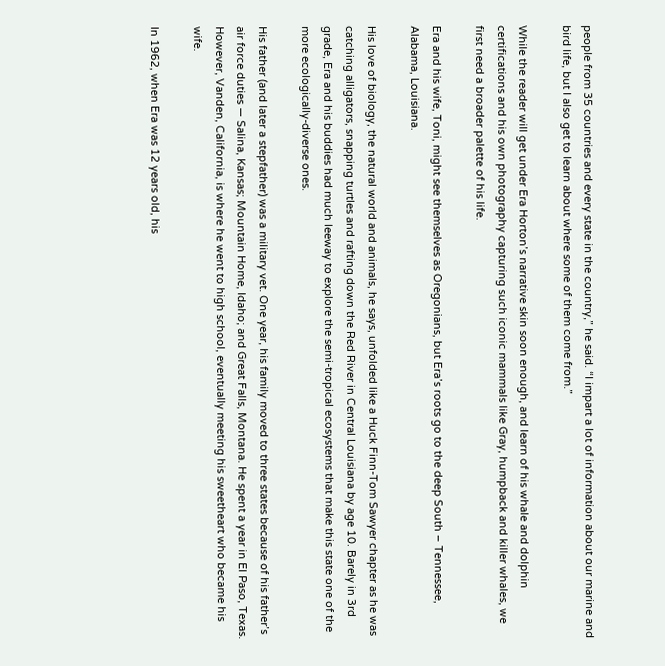people from 35 countries and every state in the country,” he said. “I impart a lot of information about our marine and bird life, but I also get to learn about where some of them come from.”

While the reader will get under Era Horton’s narrative skin soon enough, and learn of his whale and dolphin certifications and his own photography capturing such iconic mammals like Gray, humpback and killer whales, we first need a broader palette of his life.

Era and his wife, Toni, might see themselves as Oregonians, but Era’s roots go to the deep South – Tennessee, Alabama, Louisiana.

His love of biology, the natural world and animals, he says, unfolded like a Huck Finn-Tom Sawyer chapter as he was catching alligators, snapping turtles and rafting down the Red River in Central Louisiana by age 10. Barely in 3rd grade, Era and his buddies had much leeway to explore the semi-tropical ecosystems that make this state one of the more ecologically-diverse ones.

His father (and later a stepfather) was a military vet. One year, his family moved to three states because of his father’s air force duties — Salina, Kansas; Mountain Home, Idaho; and Great Falls, Montana. He spent a year in El Paso, Texas. However, Vanden, California, is where he went to high school, eventually meeting his sweetheart who became his wife.

In 1962, when Era was 12 years old, his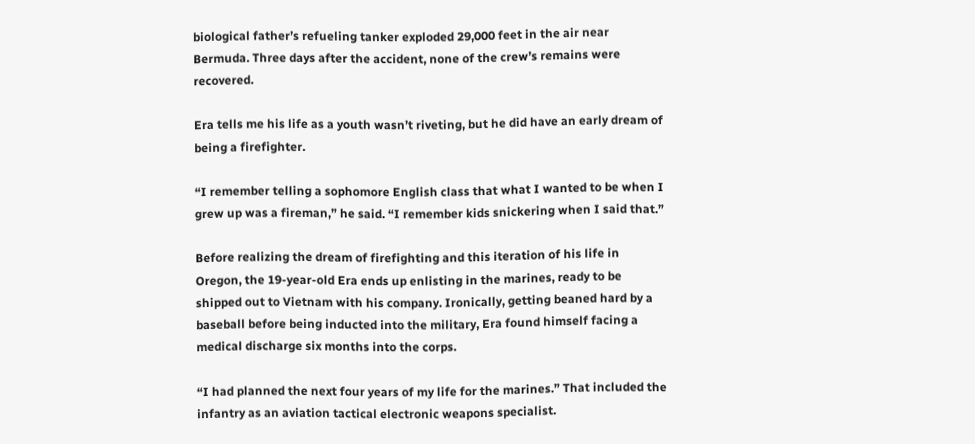biological father’s refueling tanker exploded 29,000 feet in the air near Bermuda. Three days after the accident, none of the crew’s remains were recovered.

Era tells me his life as a youth wasn’t riveting, but he did have an early dream of being a firefighter.

“I remember telling a sophomore English class that what I wanted to be when I grew up was a fireman,” he said. “I remember kids snickering when I said that.”

Before realizing the dream of firefighting and this iteration of his life in Oregon, the 19-year-old Era ends up enlisting in the marines, ready to be shipped out to Vietnam with his company. Ironically, getting beaned hard by a baseball before being inducted into the military, Era found himself facing a medical discharge six months into the corps.

“I had planned the next four years of my life for the marines.” That included the infantry as an aviation tactical electronic weapons specialist.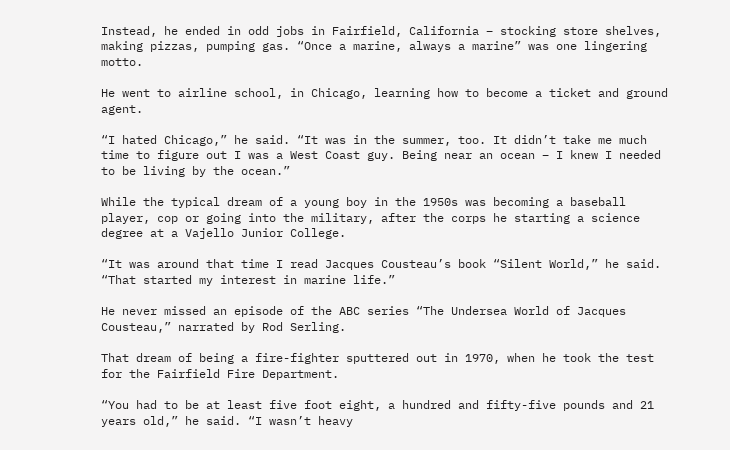Instead, he ended in odd jobs in Fairfield, California – stocking store shelves, making pizzas, pumping gas. “Once a marine, always a marine” was one lingering motto.

He went to airline school, in Chicago, learning how to become a ticket and ground agent.

“I hated Chicago,” he said. “It was in the summer, too. It didn’t take me much time to figure out I was a West Coast guy. Being near an ocean – I knew I needed to be living by the ocean.”

While the typical dream of a young boy in the 1950s was becoming a baseball player, cop or going into the military, after the corps he starting a science degree at a Vajello Junior College.

“It was around that time I read Jacques Cousteau’s book “Silent World,” he said. “That started my interest in marine life.”

He never missed an episode of the ABC series “The Undersea World of Jacques Cousteau,” narrated by Rod Serling.

That dream of being a fire-fighter sputtered out in 1970, when he took the test for the Fairfield Fire Department.

“You had to be at least five foot eight, a hundred and fifty-five pounds and 21 years old,” he said. “I wasn’t heavy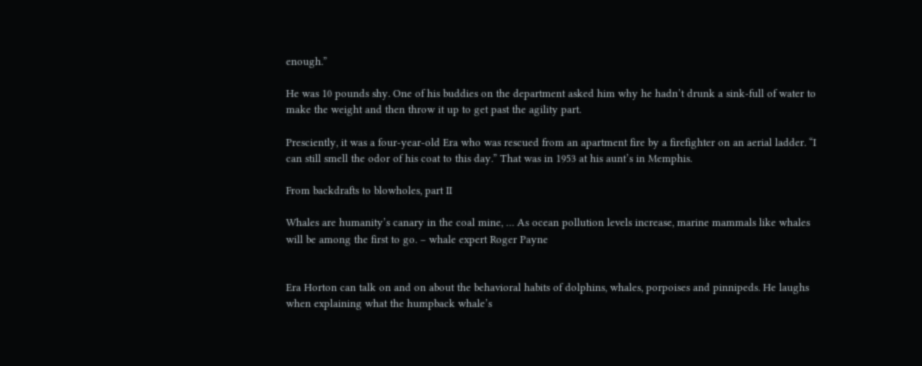enough.”

He was 10 pounds shy. One of his buddies on the department asked him why he hadn’t drunk a sink-full of water to make the weight and then throw it up to get past the agility part.

Presciently, it was a four-year-old Era who was rescued from an apartment fire by a firefighter on an aerial ladder. “I can still smell the odor of his coat to this day.” That was in 1953 at his aunt’s in Memphis.

From backdrafts to blowholes, part II

Whales are humanity’s canary in the coal mine, … As ocean pollution levels increase, marine mammals like whales will be among the first to go. – whale expert Roger Payne


Era Horton can talk on and on about the behavioral habits of dolphins, whales, porpoises and pinnipeds. He laughs when explaining what the humpback whale’s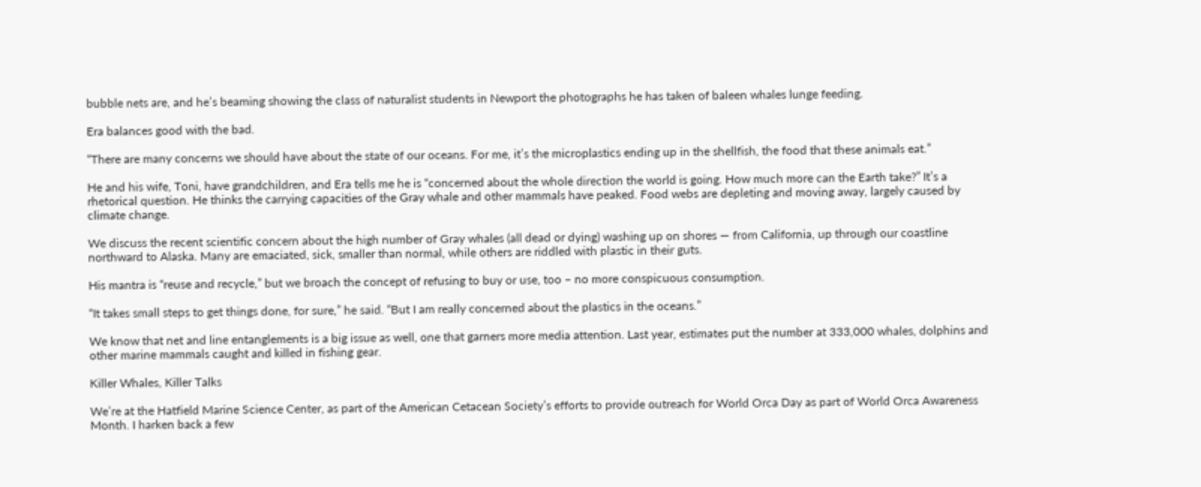bubble nets are, and he’s beaming showing the class of naturalist students in Newport the photographs he has taken of baleen whales lunge feeding.

Era balances good with the bad.

“There are many concerns we should have about the state of our oceans. For me, it’s the microplastics ending up in the shellfish, the food that these animals eat.”

He and his wife, Toni, have grandchildren, and Era tells me he is “concerned about the whole direction the world is going. How much more can the Earth take?” It’s a rhetorical question. He thinks the carrying capacities of the Gray whale and other mammals have peaked. Food webs are depleting and moving away, largely caused by climate change.

We discuss the recent scientific concern about the high number of Gray whales (all dead or dying) washing up on shores — from California, up through our coastline northward to Alaska. Many are emaciated, sick, smaller than normal, while others are riddled with plastic in their guts.

His mantra is “reuse and recycle,” but we broach the concept of refusing to buy or use, too – no more conspicuous consumption.

“It takes small steps to get things done, for sure,” he said. “But I am really concerned about the plastics in the oceans.”

We know that net and line entanglements is a big issue as well, one that garners more media attention. Last year, estimates put the number at 333,000 whales, dolphins and other marine mammals caught and killed in fishing gear.

Killer Whales, Killer Talks

We’re at the Hatfield Marine Science Center, as part of the American Cetacean Society’s efforts to provide outreach for World Orca Day as part of World Orca Awareness Month. I harken back a few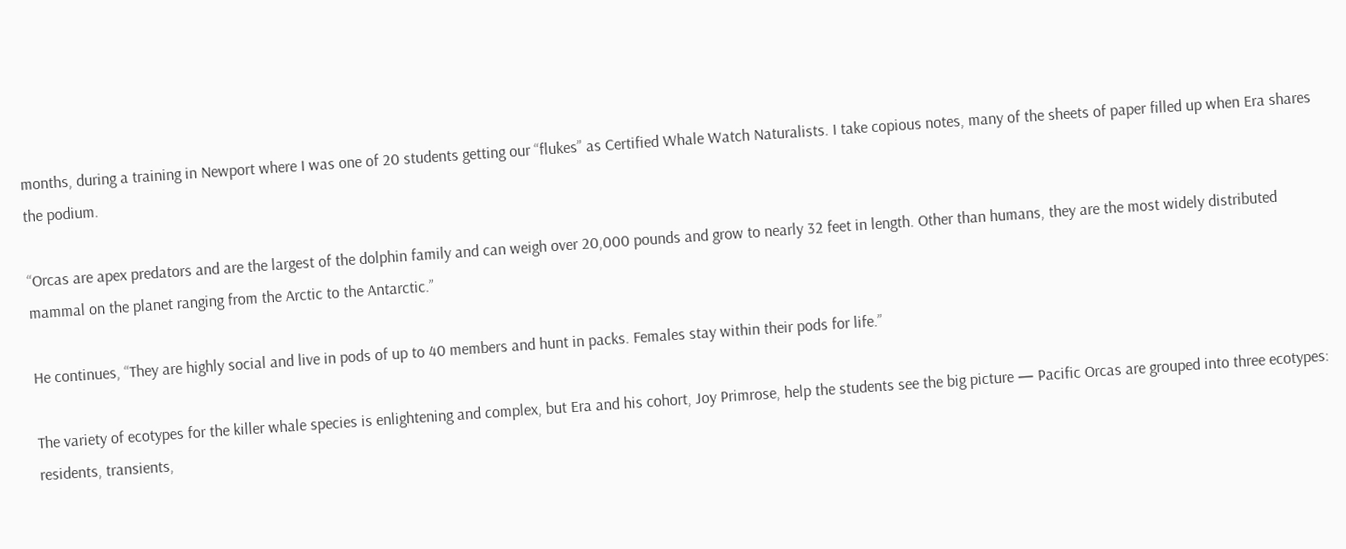months, during a training in Newport where I was one of 20 students getting our “flukes” as Certified Whale Watch Naturalists. I take copious notes, many of the sheets of paper filled up when Era shares the podium.

“Orcas are apex predators and are the largest of the dolphin family and can weigh over 20,000 pounds and grow to nearly 32 feet in length. Other than humans, they are the most widely distributed mammal on the planet ranging from the Arctic to the Antarctic.”

He continues, “They are highly social and live in pods of up to 40 members and hunt in packs. Females stay within their pods for life.”

The variety of ecotypes for the killer whale species is enlightening and complex, but Era and his cohort, Joy Primrose, help the students see the big picture — Pacific Orcas are grouped into three ecotypes: residents, transients,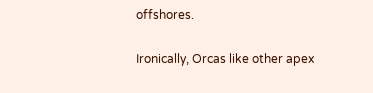offshores.

Ironically, Orcas like other apex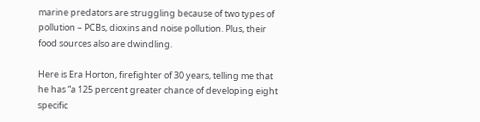marine predators are struggling because of two types of pollution – PCBs, dioxins and noise pollution. Plus, their food sources also are dwindling.

Here is Era Horton, firefighter of 30 years, telling me that he has “a 125 percent greater chance of developing eight specific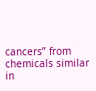cancers” from chemicals similar in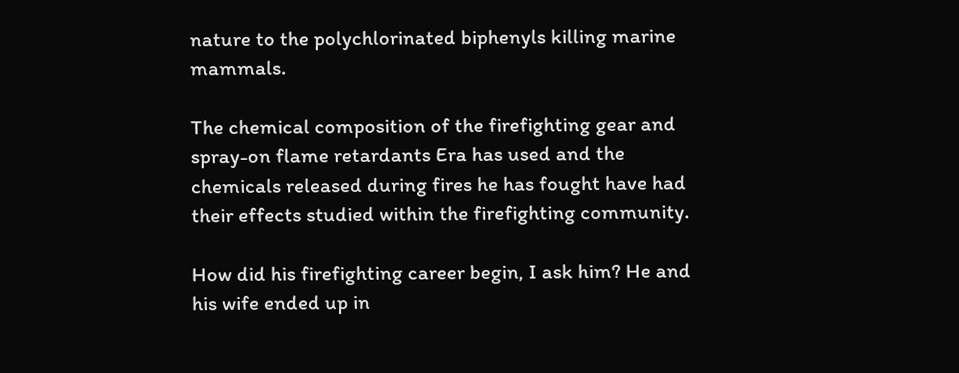nature to the polychlorinated biphenyls killing marine mammals.

The chemical composition of the firefighting gear and spray-on flame retardants Era has used and the chemicals released during fires he has fought have had their effects studied within the firefighting community.

How did his firefighting career begin, I ask him? He and his wife ended up in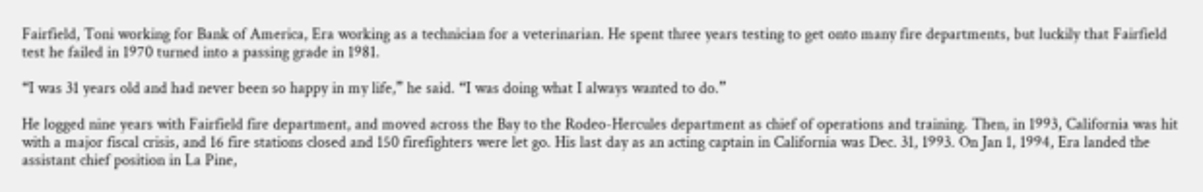Fairfield, Toni working for Bank of America, Era working as a technician for a veterinarian. He spent three years testing to get onto many fire departments, but luckily that Fairfield test he failed in 1970 turned into a passing grade in 1981.

“I was 31 years old and had never been so happy in my life,” he said. “I was doing what I always wanted to do.”

He logged nine years with Fairfield fire department, and moved across the Bay to the Rodeo-Hercules department as chief of operations and training. Then, in 1993, California was hit with a major fiscal crisis, and 16 fire stations closed and 150 firefighters were let go. His last day as an acting captain in California was Dec. 31, 1993. On Jan 1, 1994, Era landed the assistant chief position in La Pine,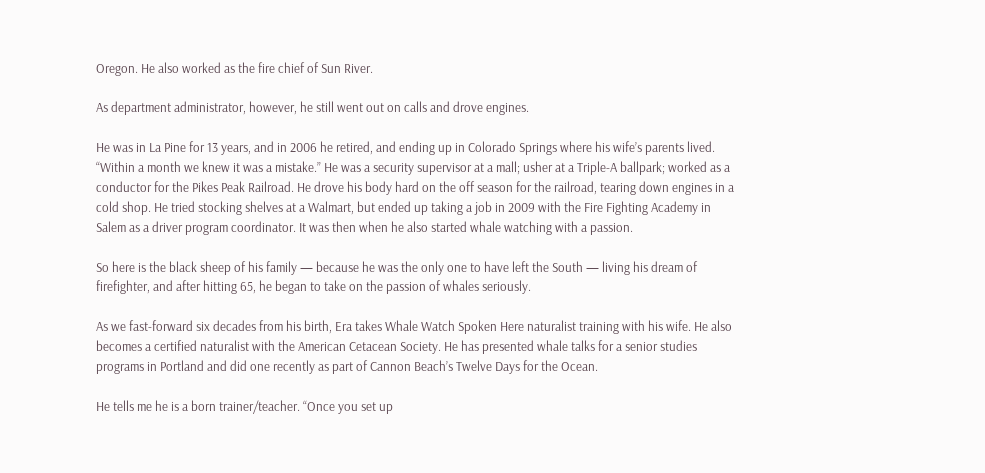Oregon. He also worked as the fire chief of Sun River.

As department administrator, however, he still went out on calls and drove engines.

He was in La Pine for 13 years, and in 2006 he retired, and ending up in Colorado Springs where his wife’s parents lived. “Within a month we knew it was a mistake.” He was a security supervisor at a mall; usher at a Triple-A ballpark; worked as a conductor for the Pikes Peak Railroad. He drove his body hard on the off season for the railroad, tearing down engines in a cold shop. He tried stocking shelves at a Walmart, but ended up taking a job in 2009 with the Fire Fighting Academy in Salem as a driver program coordinator. It was then when he also started whale watching with a passion.

So here is the black sheep of his family — because he was the only one to have left the South — living his dream of firefighter, and after hitting 65, he began to take on the passion of whales seriously.

As we fast-forward six decades from his birth, Era takes Whale Watch Spoken Here naturalist training with his wife. He also becomes a certified naturalist with the American Cetacean Society. He has presented whale talks for a senior studies programs in Portland and did one recently as part of Cannon Beach’s Twelve Days for the Ocean.

He tells me he is a born trainer/teacher. “Once you set up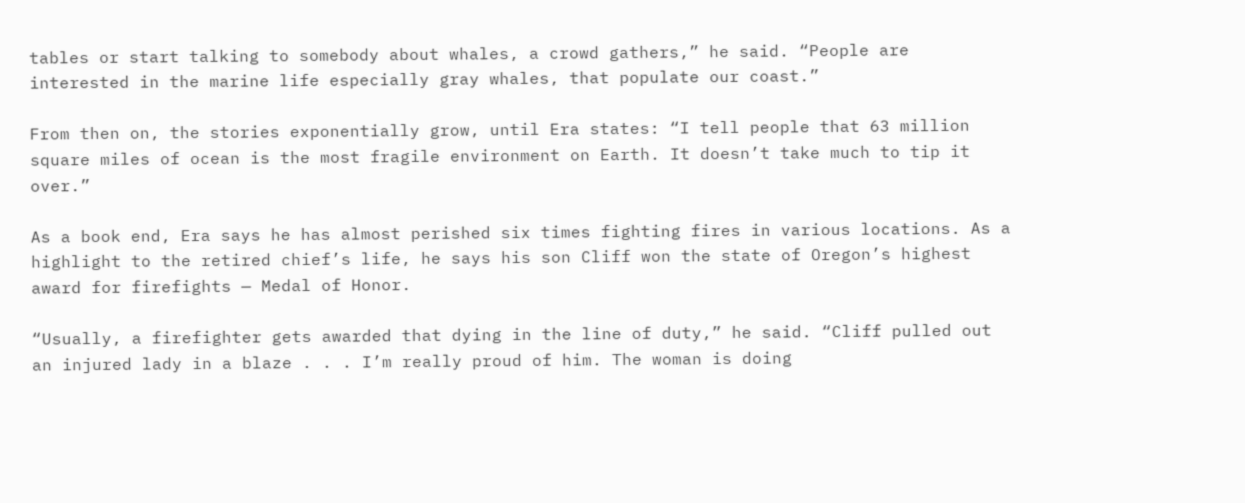tables or start talking to somebody about whales, a crowd gathers,” he said. “People are interested in the marine life especially gray whales, that populate our coast.”

From then on, the stories exponentially grow, until Era states: “I tell people that 63 million square miles of ocean is the most fragile environment on Earth. It doesn’t take much to tip it over.”

As a book end, Era says he has almost perished six times fighting fires in various locations. As a highlight to the retired chief’s life, he says his son Cliff won the state of Oregon’s highest award for firefights — Medal of Honor.

“Usually, a firefighter gets awarded that dying in the line of duty,” he said. “Cliff pulled out an injured lady in a blaze . . . I’m really proud of him. The woman is doing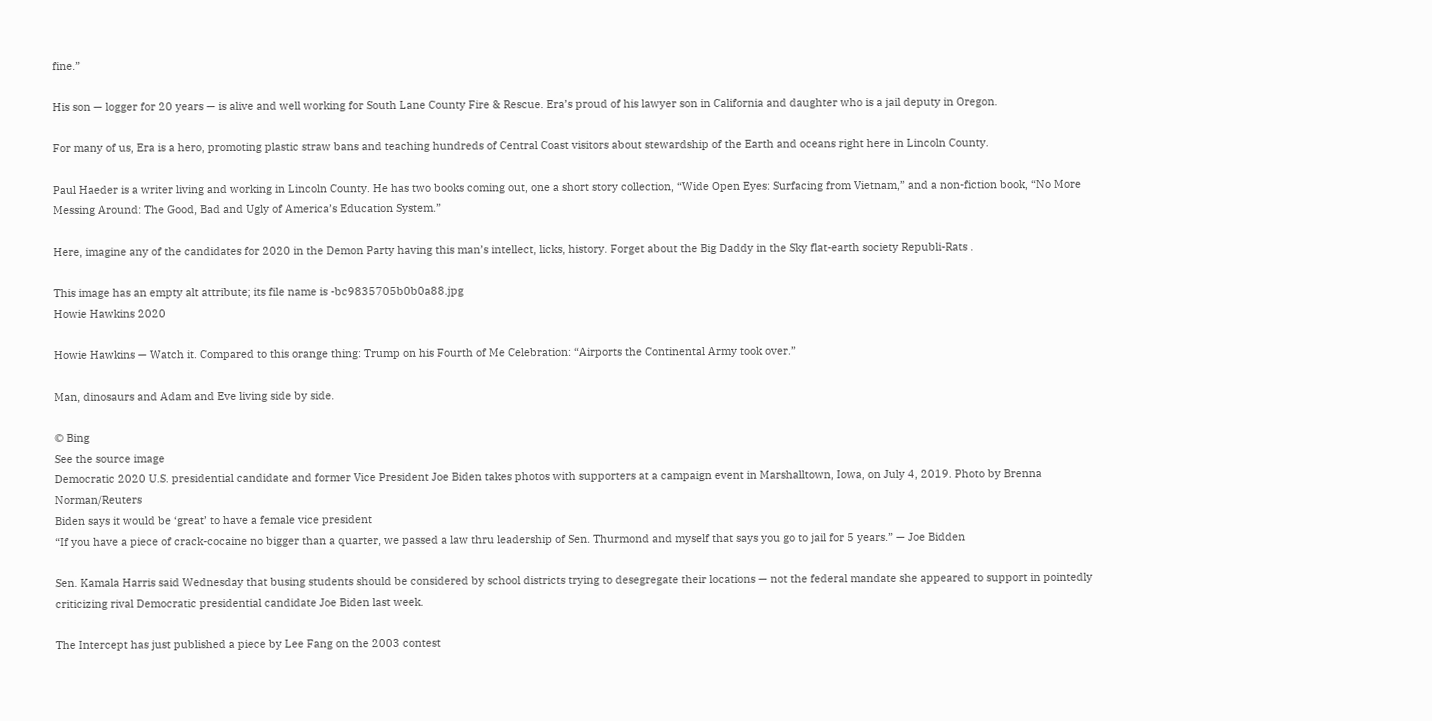fine.”

His son — logger for 20 years — is alive and well working for South Lane County Fire & Rescue. Era’s proud of his lawyer son in California and daughter who is a jail deputy in Oregon.

For many of us, Era is a hero, promoting plastic straw bans and teaching hundreds of Central Coast visitors about stewardship of the Earth and oceans right here in Lincoln County.

Paul Haeder is a writer living and working in Lincoln County. He has two books coming out, one a short story collection, “Wide Open Eyes: Surfacing from Vietnam,” and a non-fiction book, “No More Messing Around: The Good, Bad and Ugly of America’s Education System.”

Here, imagine any of the candidates for 2020 in the Demon Party having this man’s intellect, licks, history. Forget about the Big Daddy in the Sky flat-earth society Republi-Rats .

This image has an empty alt attribute; its file name is -bc9835705b0b0a88.jpg
Howie Hawkins 2020

Howie Hawkins — Watch it. Compared to this orange thing: Trump on his Fourth of Me Celebration: “Airports the Continental Army took over.”

Man, dinosaurs and Adam and Eve living side by side.

© Bing
See the source image
Democratic 2020 U.S. presidential candidate and former Vice President Joe Biden takes photos with supporters at a campaign event in Marshalltown, Iowa, on July 4, 2019. Photo by Brenna Norman/Reuters
Biden says it would be ‘great’ to have a female vice president
“If you have a piece of crack-cocaine no bigger than a quarter, we passed a law thru leadership of Sen. Thurmond and myself that says you go to jail for 5 years.” — Joe Bidden

Sen. Kamala Harris said Wednesday that busing students should be considered by school districts trying to desegregate their locations — not the federal mandate she appeared to support in pointedly criticizing rival Democratic presidential candidate Joe Biden last week.

The Intercept has just published a piece by Lee Fang on the 2003 contest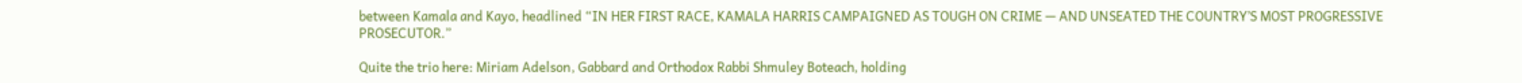between Kamala and Kayo, headlined “IN HER FIRST RACE, KAMALA HARRIS CAMPAIGNED AS TOUGH ON CRIME — AND UNSEATED THE COUNTRY’S MOST PROGRESSIVE PROSECUTOR.”

Quite the trio here: Miriam Adelson, Gabbard and Orthodox Rabbi Shmuley Boteach, holding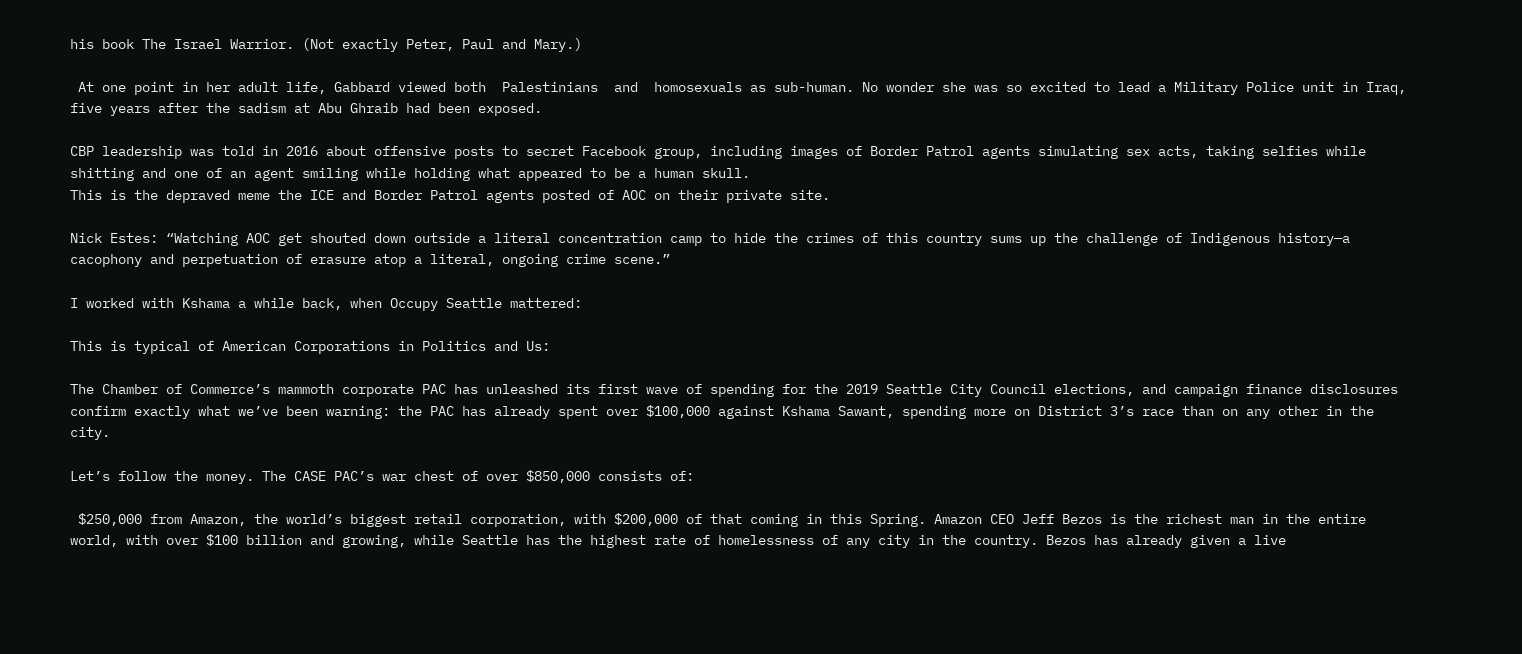his book The Israel Warrior. (Not exactly Peter, Paul and Mary.)

 At one point in her adult life, Gabbard viewed both  Palestinians  and  homosexuals as sub-human. No wonder she was so excited to lead a Military Police unit in Iraq, five years after the sadism at Abu Ghraib had been exposed.

CBP leadership was told in 2016 about offensive posts to secret Facebook group, including images of Border Patrol agents simulating sex acts, taking selfies while shitting and one of an agent smiling while holding what appeared to be a human skull.
This is the depraved meme the ICE and Border Patrol agents posted of AOC on their private site.

Nick Estes: “Watching AOC get shouted down outside a literal concentration camp to hide the crimes of this country sums up the challenge of Indigenous history—a cacophony and perpetuation of erasure atop a literal, ongoing crime scene.”

I worked with Kshama a while back, when Occupy Seattle mattered:

This is typical of American Corporations in Politics and Us:

The Chamber of Commerce’s mammoth corporate PAC has unleashed its first wave of spending for the 2019 Seattle City Council elections, and campaign finance disclosures confirm exactly what we’ve been warning: the PAC has already spent over $100,000 against Kshama Sawant, spending more on District 3’s race than on any other in the city.

Let’s follow the money. The CASE PAC’s war chest of over $850,000 consists of:

 $250,000 from Amazon, the world’s biggest retail corporation, with $200,000 of that coming in this Spring. Amazon CEO Jeff Bezos is the richest man in the entire world, with over $100 billion and growing, while Seattle has the highest rate of homelessness of any city in the country. Bezos has already given a live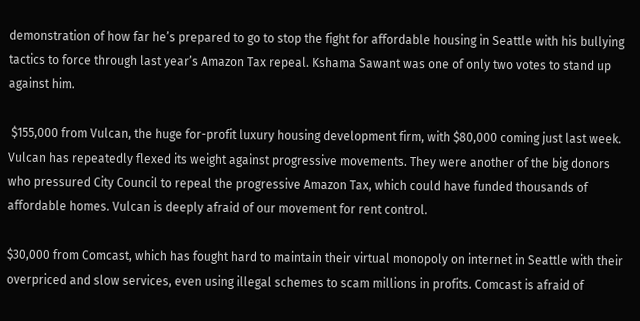demonstration of how far he’s prepared to go to stop the fight for affordable housing in Seattle with his bullying tactics to force through last year’s Amazon Tax repeal. Kshama Sawant was one of only two votes to stand up against him.

 $155,000 from Vulcan, the huge for-profit luxury housing development firm, with $80,000 coming just last week. Vulcan has repeatedly flexed its weight against progressive movements. They were another of the big donors who pressured City Council to repeal the progressive Amazon Tax, which could have funded thousands of affordable homes. Vulcan is deeply afraid of our movement for rent control.

$30,000 from Comcast, which has fought hard to maintain their virtual monopoly on internet in Seattle with their overpriced and slow services, even using illegal schemes to scam millions in profits. Comcast is afraid of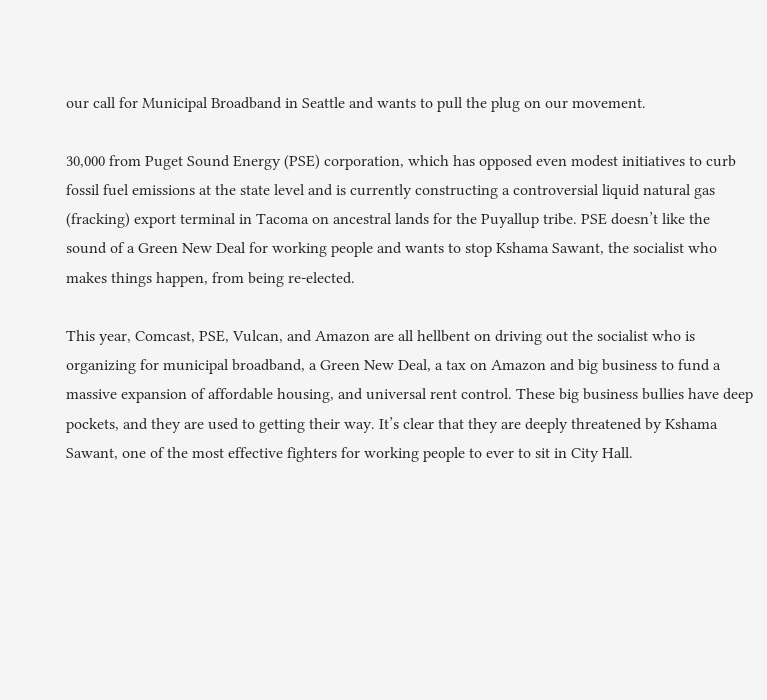our call for Municipal Broadband in Seattle and wants to pull the plug on our movement.

30,000 from Puget Sound Energy (PSE) corporation, which has opposed even modest initiatives to curb fossil fuel emissions at the state level and is currently constructing a controversial liquid natural gas (fracking) export terminal in Tacoma on ancestral lands for the Puyallup tribe. PSE doesn’t like the sound of a Green New Deal for working people and wants to stop Kshama Sawant, the socialist who makes things happen, from being re-elected.

This year, Comcast, PSE, Vulcan, and Amazon are all hellbent on driving out the socialist who is organizing for municipal broadband, a Green New Deal, a tax on Amazon and big business to fund a massive expansion of affordable housing, and universal rent control. These big business bullies have deep pockets, and they are used to getting their way. It’s clear that they are deeply threatened by Kshama Sawant, one of the most effective fighters for working people to ever to sit in City Hall.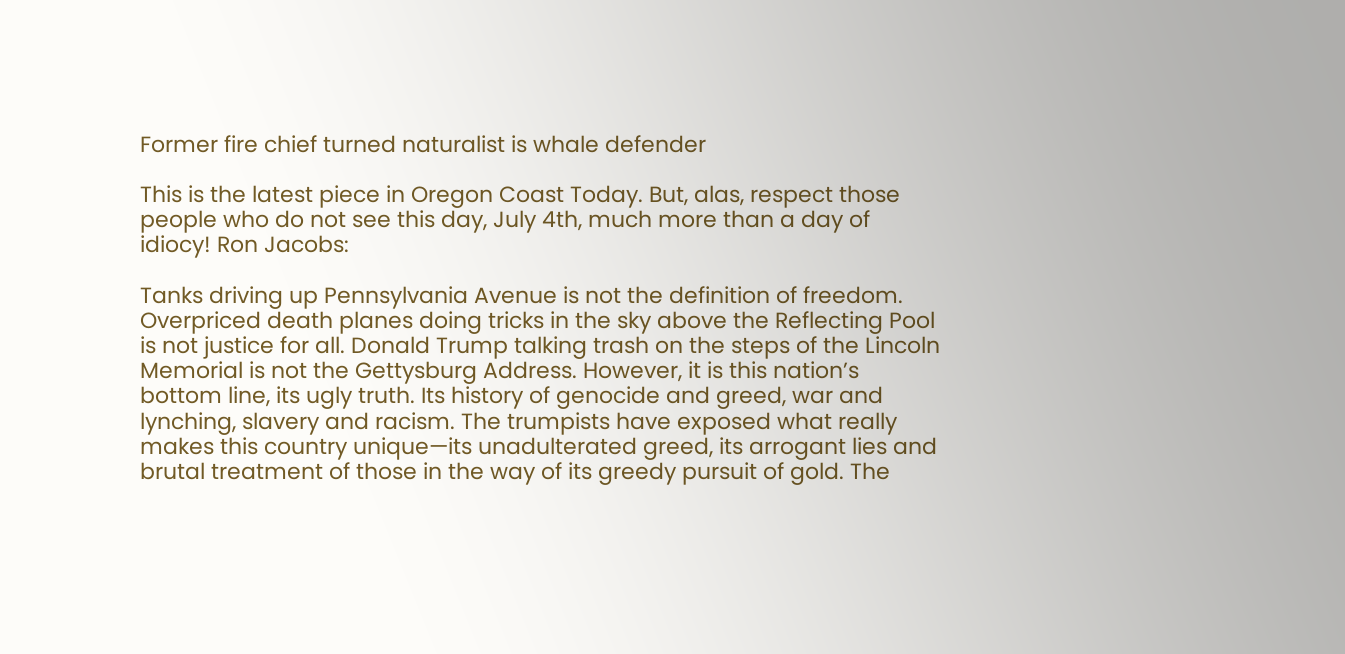Former fire chief turned naturalist is whale defender

This is the latest piece in Oregon Coast Today. But, alas, respect those people who do not see this day, July 4th, much more than a day of idiocy! Ron Jacobs:

Tanks driving up Pennsylvania Avenue is not the definition of freedom. Overpriced death planes doing tricks in the sky above the Reflecting Pool is not justice for all. Donald Trump talking trash on the steps of the Lincoln Memorial is not the Gettysburg Address. However, it is this nation’s bottom line, its ugly truth. Its history of genocide and greed, war and lynching, slavery and racism. The trumpists have exposed what really makes this country unique—its unadulterated greed, its arrogant lies and brutal treatment of those in the way of its greedy pursuit of gold. The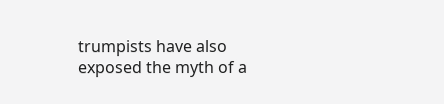trumpists have also exposed the myth of a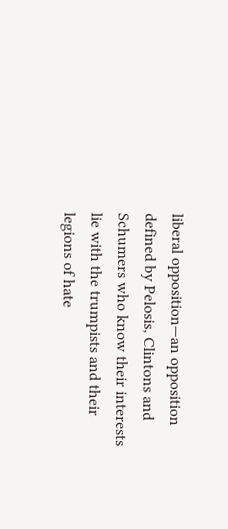liberal opposition—an opposition defined by Pelosis, Clintons and Schumers who know their interests lie with the trumpists and their legions of hate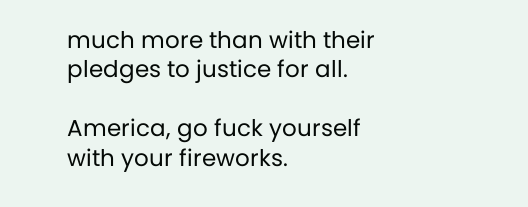much more than with their pledges to justice for all.

America, go fuck yourself with your fireworks.